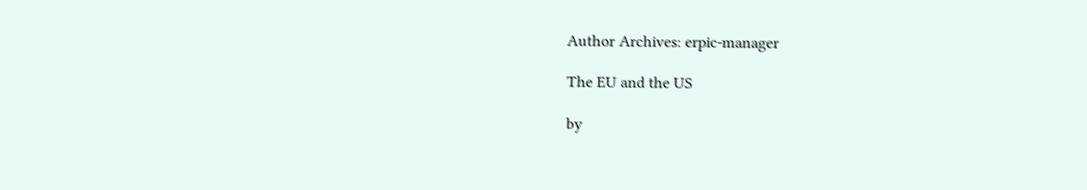Author Archives: erpic-manager

The EU and the US

by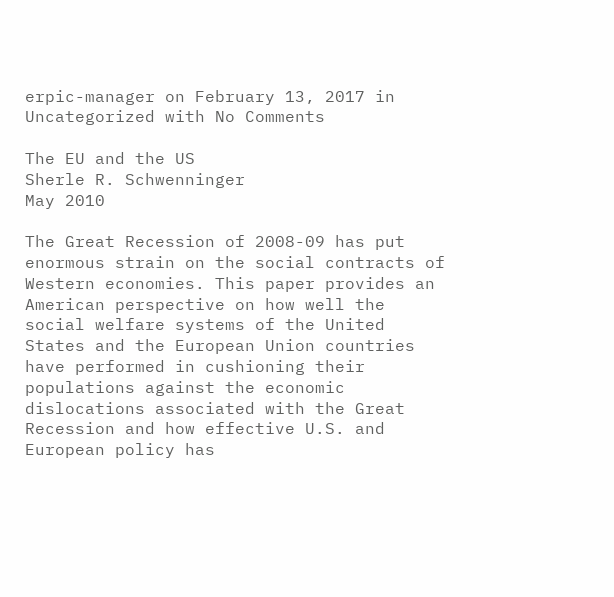erpic-manager on February 13, 2017 in Uncategorized with No Comments

The EU and the US
Sherle R. Schwenninger
May 2010

The Great Recession of 2008-09 has put enormous strain on the social contracts of Western economies. This paper provides an American perspective on how well the social welfare systems of the United States and the European Union countries have performed in cushioning their populations against the economic dislocations associated with the Great Recession and how effective U.S. and European policy has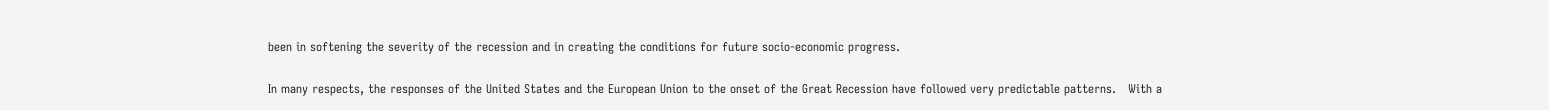been in softening the severity of the recession and in creating the conditions for future socio-economic progress.

In many respects, the responses of the United States and the European Union to the onset of the Great Recession have followed very predictable patterns.   With a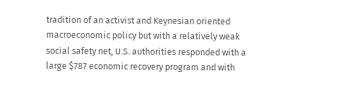tradition of an activist and Keynesian oriented macroeconomic policy but with a relatively weak social safety net, U.S. authorities responded with a large $787 economic recovery program and with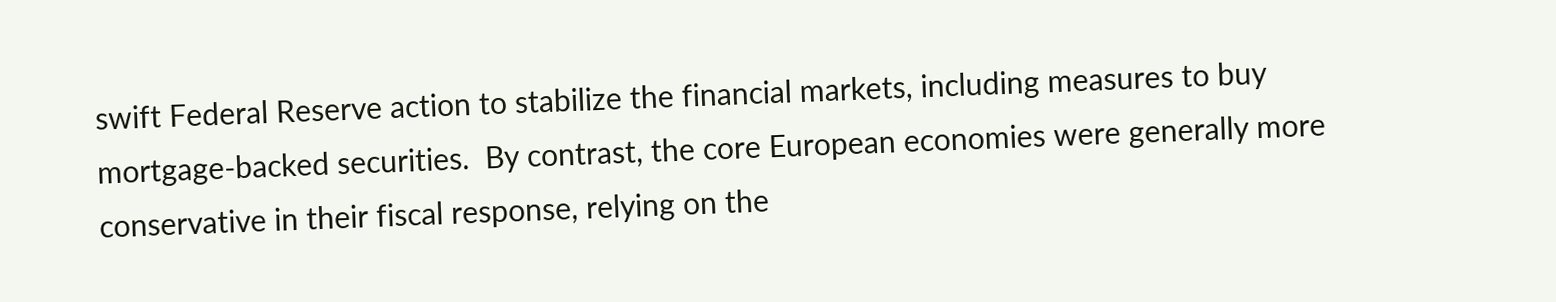swift Federal Reserve action to stabilize the financial markets, including measures to buy mortgage-backed securities.  By contrast, the core European economies were generally more conservative in their fiscal response, relying on the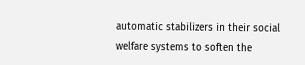automatic stabilizers in their social welfare systems to soften the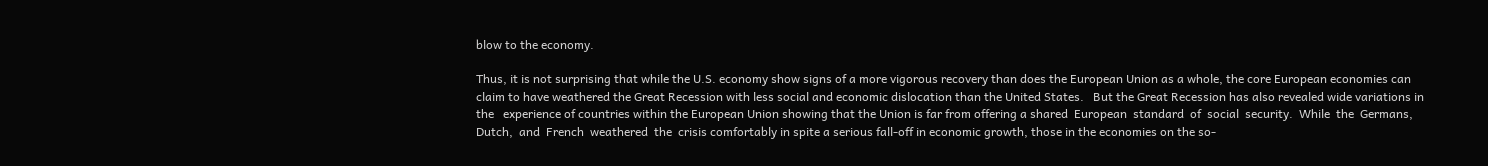blow to the economy.

Thus, it is not surprising that while the U.S. economy show signs of a more vigorous recovery than does the European Union as a whole, the core European economies can claim to have weathered the Great Recession with less social and economic dislocation than the United States.   But the Great Recession has also revealed wide variations in the   experience of countries within the European Union showing that the Union is far from offering a shared  European  standard  of  social  security.  While  the  Germans,  Dutch,  and  French  weathered  the  crisis comfortably in spite a serious fall-off in economic growth, those in the economies on the so-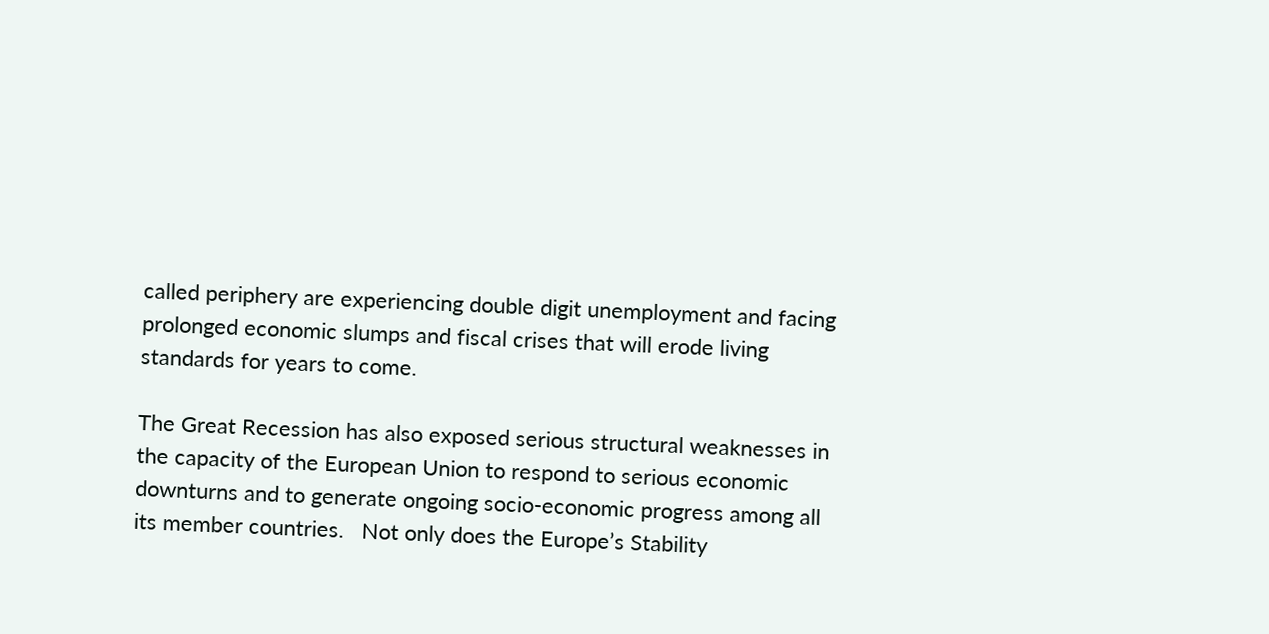called periphery are experiencing double digit unemployment and facing prolonged economic slumps and fiscal crises that will erode living standards for years to come.

The Great Recession has also exposed serious structural weaknesses in the capacity of the European Union to respond to serious economic downturns and to generate ongoing socio-economic progress among all its member countries.   Not only does the Europe’s Stability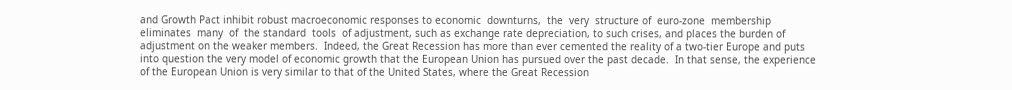and Growth Pact inhibit robust macroeconomic responses to economic  downturns,  the  very  structure of  euro-zone  membership  eliminates  many  of  the standard  tools  of adjustment, such as exchange rate depreciation, to such crises, and places the burden of adjustment on the weaker members.  Indeed, the Great Recession has more than ever cemented the reality of a two-tier Europe and puts into question the very model of economic growth that the European Union has pursued over the past decade.  In that sense, the experience of the European Union is very similar to that of the United States, where the Great Recession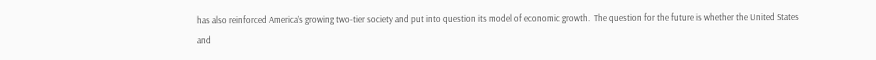has also reinforced America’s growing two-tier society and put into question its model of economic growth.  The question for the future is whether the United States and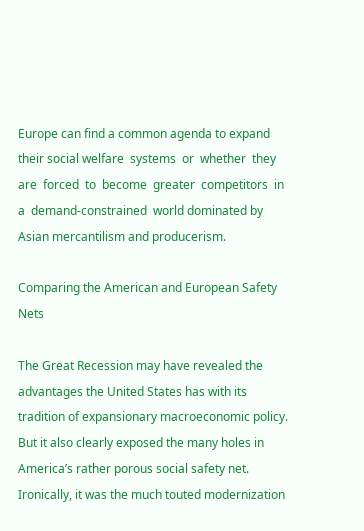Europe can find a common agenda to expand their social welfare  systems  or  whether  they  are  forced  to  become  greater  competitors  in  a  demand-constrained  world dominated by Asian mercantilism and producerism.

Comparing the American and European Safety Nets

The Great Recession may have revealed the advantages the United States has with its tradition of expansionary macroeconomic policy.  But it also clearly exposed the many holes in America’s rather porous social safety net. Ironically, it was the much touted modernization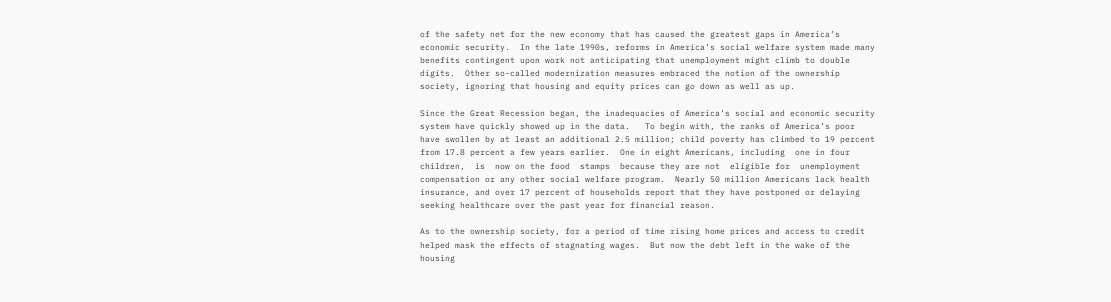of the safety net for the new economy that has caused the greatest gaps in America’s economic security.  In the late 1990s, reforms in America’s social welfare system made many benefits contingent upon work not anticipating that unemployment might climb to double digits.  Other so-called modernization measures embraced the notion of the ownership society, ignoring that housing and equity prices can go down as well as up.

Since the Great Recession began, the inadequacies of America’s social and economic security system have quickly showed up in the data.   To begin with, the ranks of America’s poor have swollen by at least an additional 2.5 million; child poverty has climbed to 19 percent from 17.8 percent a few years earlier.  One in eight Americans, including  one in four  children,  is  now on the food  stamps  because they are not  eligible for  unemployment compensation or any other social welfare program.  Nearly 50 million Americans lack health insurance, and over 17 percent of households report that they have postponed or delaying seeking healthcare over the past year for financial reason.

As to the ownership society, for a period of time rising home prices and access to credit helped mask the effects of stagnating wages.  But now the debt left in the wake of the housing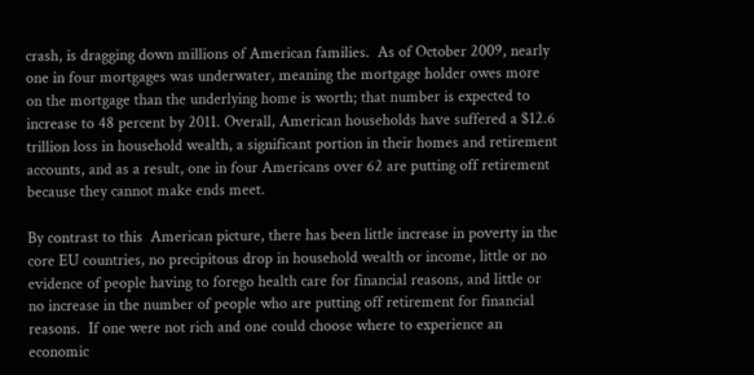crash, is dragging down millions of American families.  As of October 2009, nearly one in four mortgages was underwater, meaning the mortgage holder owes more on the mortgage than the underlying home is worth; that number is expected to increase to 48 percent by 2011. Overall, American households have suffered a $12.6 trillion loss in household wealth, a significant portion in their homes and retirement accounts, and as a result, one in four Americans over 62 are putting off retirement because they cannot make ends meet.

By contrast to this  American picture, there has been little increase in poverty in the core EU countries, no precipitous drop in household wealth or income, little or no evidence of people having to forego health care for financial reasons, and little or no increase in the number of people who are putting off retirement for financial reasons.  If one were not rich and one could choose where to experience an economic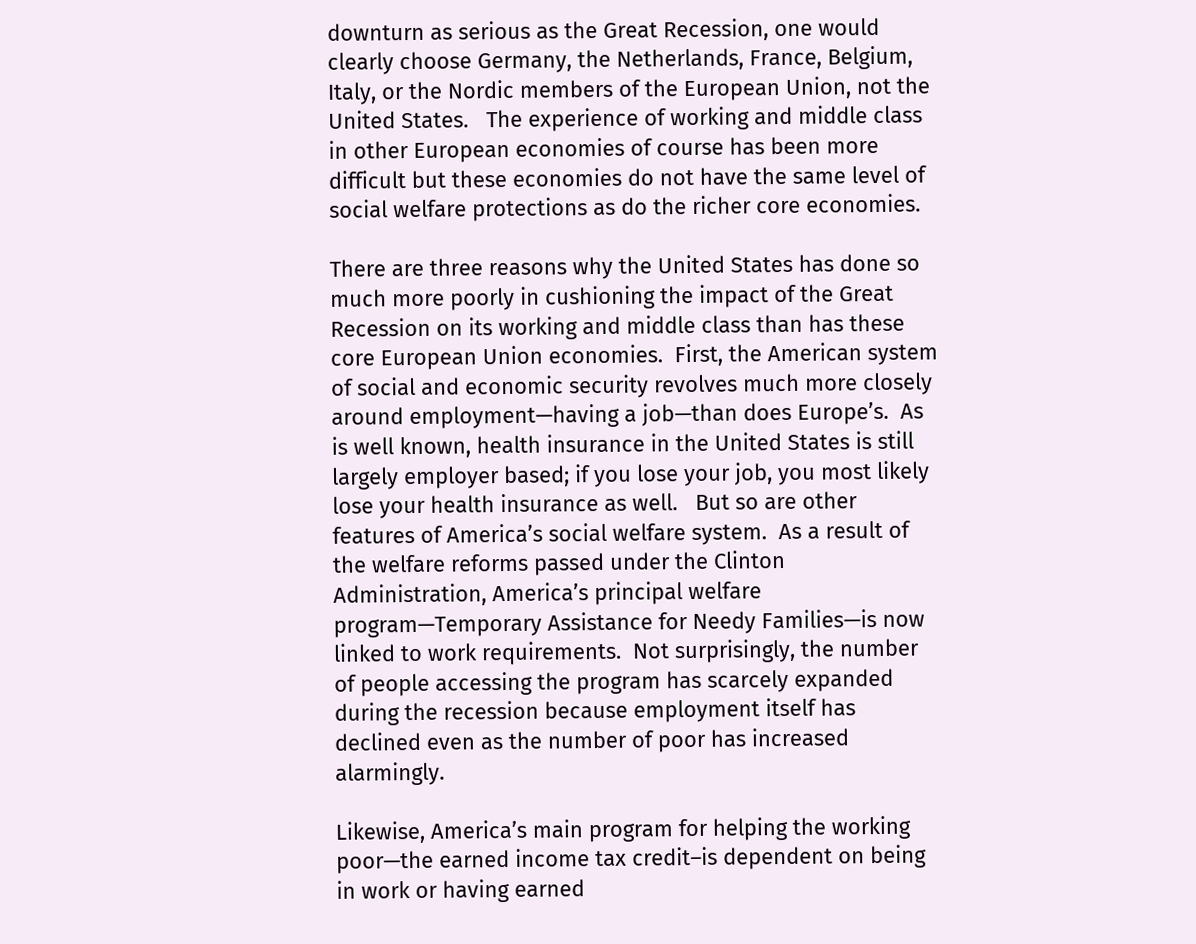downturn as serious as the Great Recession, one would clearly choose Germany, the Netherlands, France, Belgium, Italy, or the Nordic members of the European Union, not the United States.   The experience of working and middle class in other European economies of course has been more difficult but these economies do not have the same level of social welfare protections as do the richer core economies.

There are three reasons why the United States has done so much more poorly in cushioning the impact of the Great Recession on its working and middle class than has these core European Union economies.  First, the American system of social and economic security revolves much more closely around employment—having a job—than does Europe’s.  As is well known, health insurance in the United States is still largely employer based; if you lose your job, you most likely lose your health insurance as well.   But so are other features of America’s social welfare system.  As a result of the welfare reforms passed under the Clinton Administration, America’s principal welfare program—Temporary Assistance for Needy Families—is now linked to work requirements.  Not surprisingly, the number of people accessing the program has scarcely expanded during the recession because employment itself has declined even as the number of poor has increased alarmingly.

Likewise, America’s main program for helping the working poor—the earned income tax credit–is dependent on being in work or having earned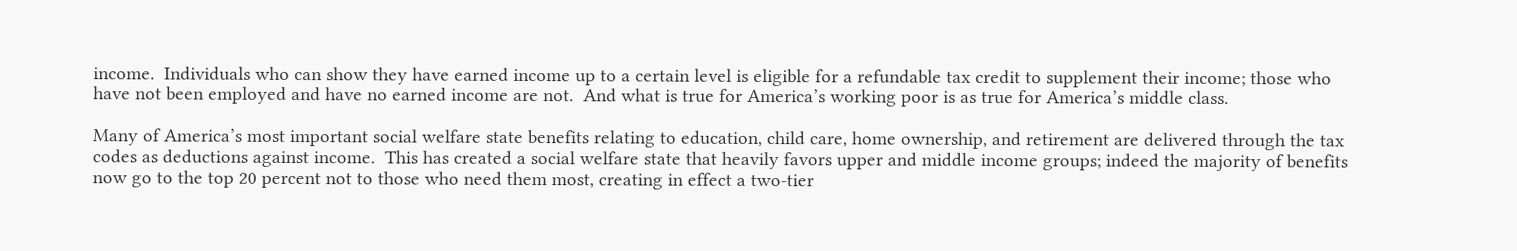income.  Individuals who can show they have earned income up to a certain level is eligible for a refundable tax credit to supplement their income; those who have not been employed and have no earned income are not.  And what is true for America’s working poor is as true for America’s middle class.

Many of America’s most important social welfare state benefits relating to education, child care, home ownership, and retirement are delivered through the tax codes as deductions against income.  This has created a social welfare state that heavily favors upper and middle income groups; indeed the majority of benefits now go to the top 20 percent not to those who need them most, creating in effect a two-tier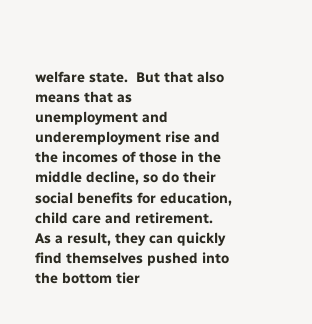welfare state.  But that also means that as unemployment and underemployment rise and the incomes of those in the middle decline, so do their social benefits for education, child care and retirement.   As a result, they can quickly find themselves pushed into the bottom tier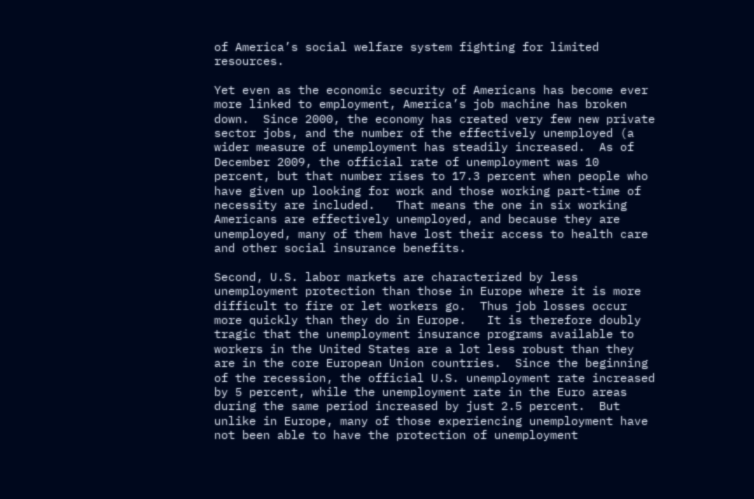of America’s social welfare system fighting for limited resources.

Yet even as the economic security of Americans has become ever more linked to employment, America’s job machine has broken down.  Since 2000, the economy has created very few new private sector jobs, and the number of the effectively unemployed (a wider measure of unemployment has steadily increased.  As of December 2009, the official rate of unemployment was 10 percent, but that number rises to 17.3 percent when people who have given up looking for work and those working part-time of necessity are included.   That means the one in six working Americans are effectively unemployed, and because they are unemployed, many of them have lost their access to health care and other social insurance benefits.

Second, U.S. labor markets are characterized by less unemployment protection than those in Europe where it is more difficult to fire or let workers go.  Thus job losses occur more quickly than they do in Europe.   It is therefore doubly tragic that the unemployment insurance programs available to workers in the United States are a lot less robust than they are in the core European Union countries.  Since the beginning of the recession, the official U.S. unemployment rate increased by 5 percent, while the unemployment rate in the Euro areas during the same period increased by just 2.5 percent.  But unlike in Europe, many of those experiencing unemployment have not been able to have the protection of unemployment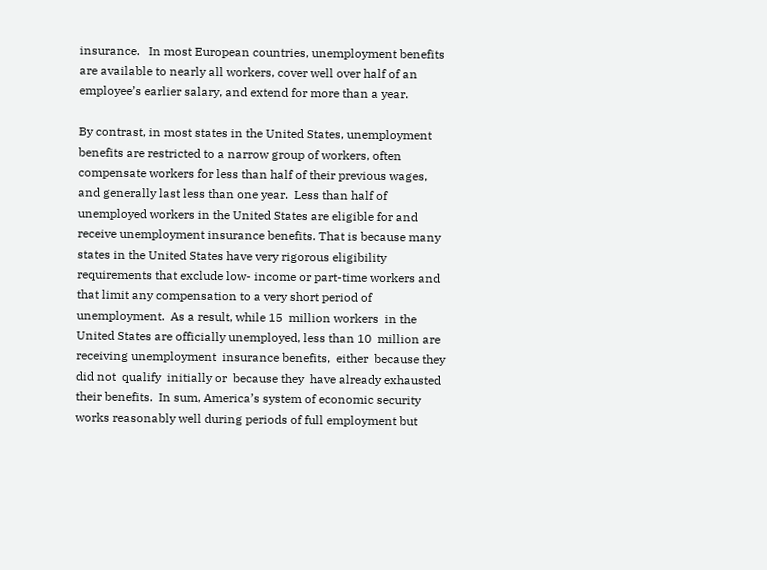insurance.   In most European countries, unemployment benefits are available to nearly all workers, cover well over half of an employee’s earlier salary, and extend for more than a year.

By contrast, in most states in the United States, unemployment benefits are restricted to a narrow group of workers, often compensate workers for less than half of their previous wages, and generally last less than one year.  Less than half of unemployed workers in the United States are eligible for and receive unemployment insurance benefits. That is because many states in the United States have very rigorous eligibility requirements that exclude low- income or part-time workers and that limit any compensation to a very short period of unemployment.  As a result, while 15  million workers  in the United States are officially unemployed, less than 10  million are receiving unemployment  insurance benefits,  either  because they  did not  qualify  initially or  because they  have already exhausted their benefits.  In sum, America’s system of economic security works reasonably well during periods of full employment but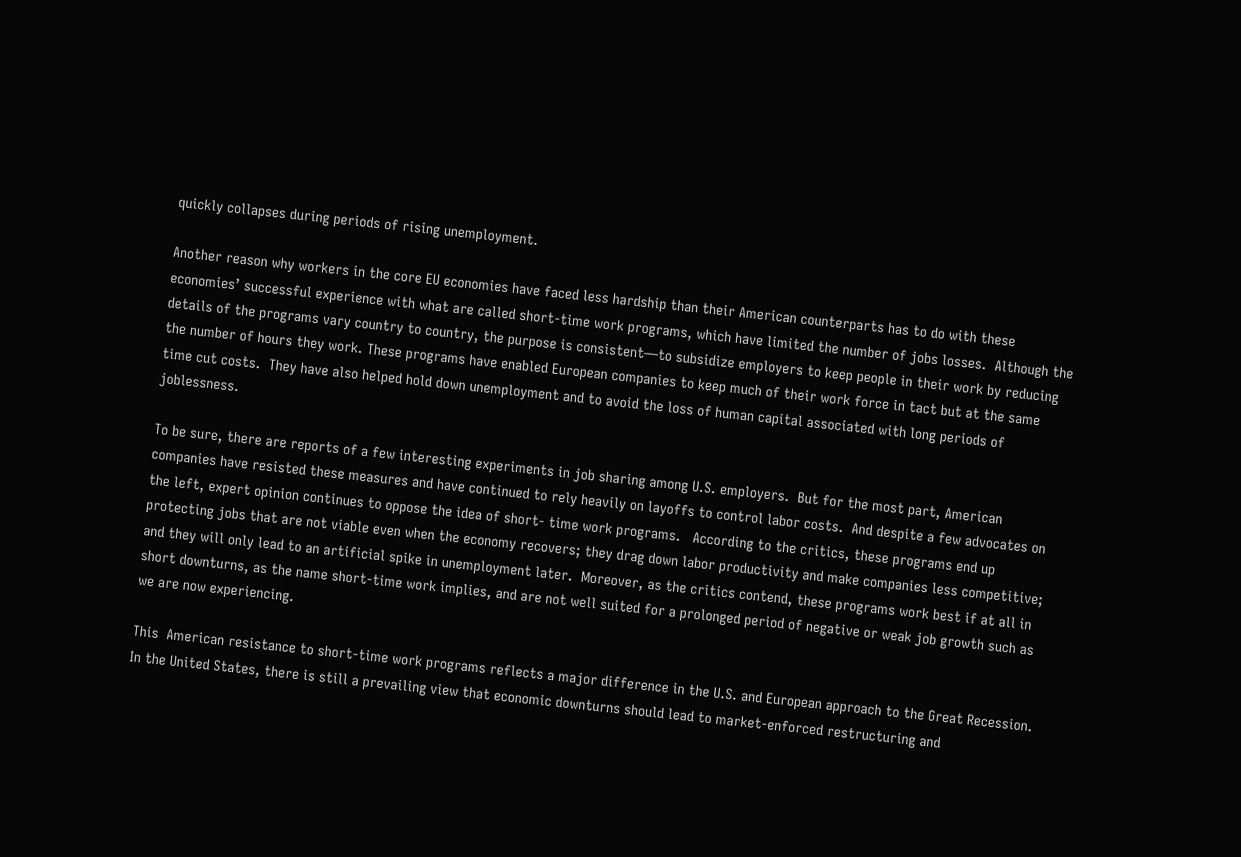quickly collapses during periods of rising unemployment.

Another reason why workers in the core EU economies have faced less hardship than their American counterparts has to do with these economies’ successful experience with what are called short-time work programs, which have limited the number of jobs losses.  Although the details of the programs vary country to country, the purpose is consistent—to subsidize employers to keep people in their work by reducing the number of hours they work. These programs have enabled European companies to keep much of their work force in tact but at the same time cut costs.  They have also helped hold down unemployment and to avoid the loss of human capital associated with long periods of joblessness.

To be sure, there are reports of a few interesting experiments in job sharing among U.S. employers.  But for the most part, American companies have resisted these measures and have continued to rely heavily on layoffs to control labor costs.  And despite a few advocates on the left, expert opinion continues to oppose the idea of short- time work programs.   According to the critics, these programs end up protecting jobs that are not viable even when the economy recovers; they drag down labor productivity and make companies less competitive; and they will only lead to an artificial spike in unemployment later.  Moreover, as the critics contend, these programs work best if at all in short downturns, as the name short-time work implies, and are not well suited for a prolonged period of negative or weak job growth such as we are now experiencing.

This  American resistance to short-time work programs reflects a major difference in the U.S. and European approach to the Great Recession.   In the United States, there is still a prevailing view that economic downturns should lead to market-enforced restructuring and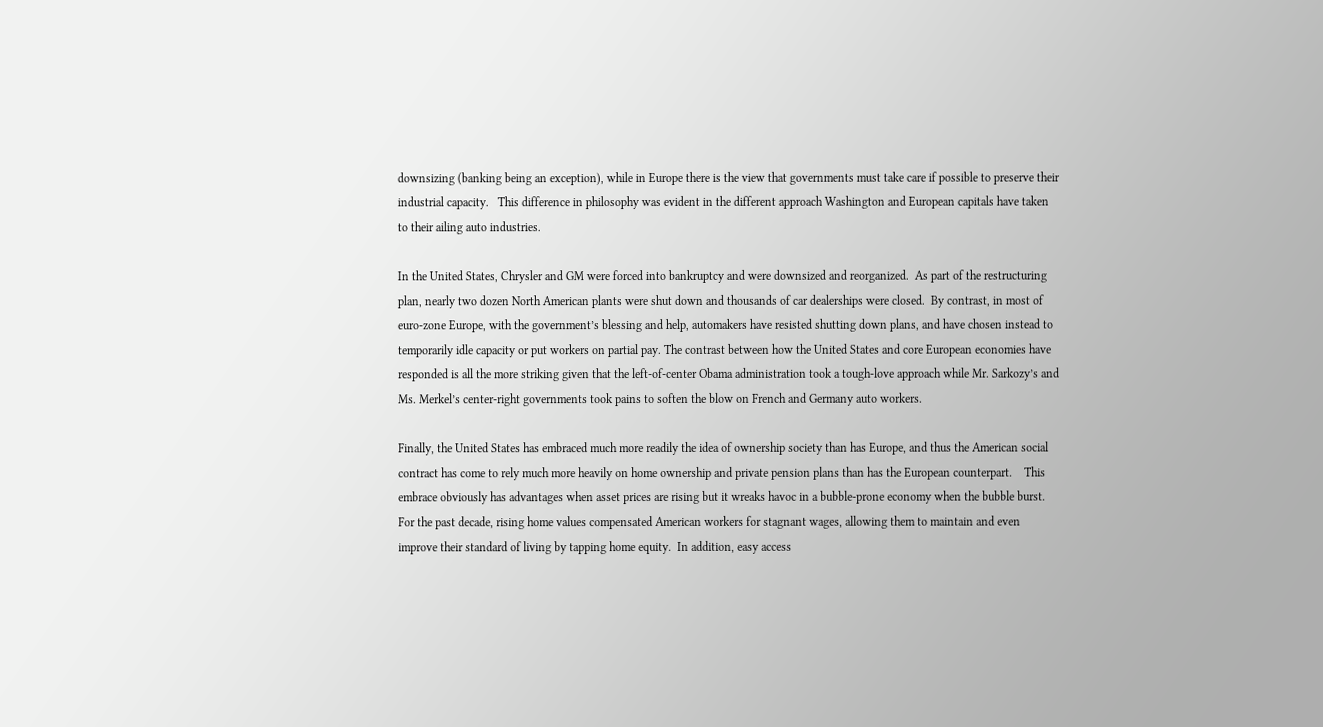downsizing (banking being an exception), while in Europe there is the view that governments must take care if possible to preserve their industrial capacity.   This difference in philosophy was evident in the different approach Washington and European capitals have taken to their ailing auto industries.

In the United States, Chrysler and GM were forced into bankruptcy and were downsized and reorganized.  As part of the restructuring plan, nearly two dozen North American plants were shut down and thousands of car dealerships were closed.  By contrast, in most of euro-zone Europe, with the government’s blessing and help, automakers have resisted shutting down plans, and have chosen instead to temporarily idle capacity or put workers on partial pay. The contrast between how the United States and core European economies have responded is all the more striking given that the left-of-center Obama administration took a tough-love approach while Mr. Sarkozy’s and Ms. Merkel’s center-right governments took pains to soften the blow on French and Germany auto workers.

Finally, the United States has embraced much more readily the idea of ownership society than has Europe, and thus the American social contract has come to rely much more heavily on home ownership and private pension plans than has the European counterpart.    This embrace obviously has advantages when asset prices are rising but it wreaks havoc in a bubble-prone economy when the bubble burst.     For the past decade, rising home values compensated American workers for stagnant wages, allowing them to maintain and even improve their standard of living by tapping home equity.  In addition, easy access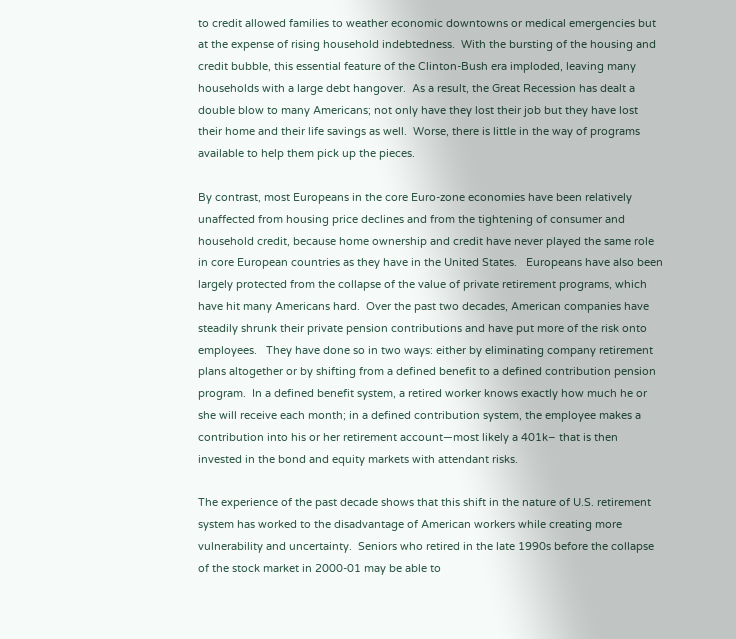to credit allowed families to weather economic downtowns or medical emergencies but at the expense of rising household indebtedness.  With the bursting of the housing and credit bubble, this essential feature of the Clinton-Bush era imploded, leaving many households with a large debt hangover.  As a result, the Great Recession has dealt a double blow to many Americans; not only have they lost their job but they have lost their home and their life savings as well.  Worse, there is little in the way of programs available to help them pick up the pieces.

By contrast, most Europeans in the core Euro-zone economies have been relatively unaffected from housing price declines and from the tightening of consumer and household credit, because home ownership and credit have never played the same role in core European countries as they have in the United States.   Europeans have also been largely protected from the collapse of the value of private retirement programs, which have hit many Americans hard.  Over the past two decades, American companies have steadily shrunk their private pension contributions and have put more of the risk onto employees.   They have done so in two ways: either by eliminating company retirement plans altogether or by shifting from a defined benefit to a defined contribution pension program.  In a defined benefit system, a retired worker knows exactly how much he or she will receive each month; in a defined contribution system, the employee makes a contribution into his or her retirement account—most likely a 401k– that is then invested in the bond and equity markets with attendant risks.

The experience of the past decade shows that this shift in the nature of U.S. retirement system has worked to the disadvantage of American workers while creating more vulnerability and uncertainty.  Seniors who retired in the late 1990s before the collapse of the stock market in 2000-01 may be able to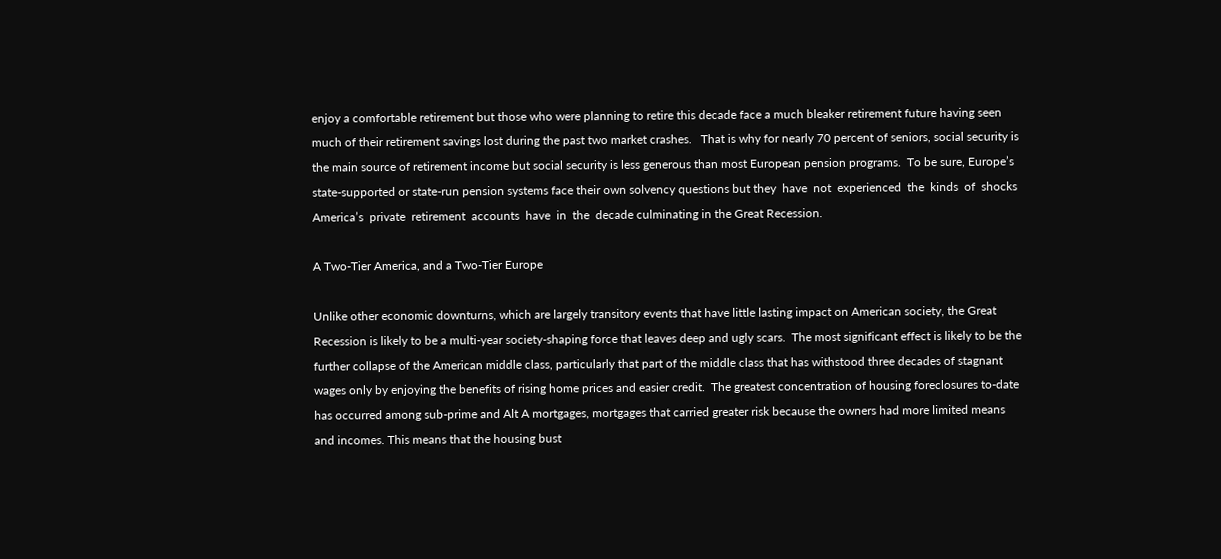enjoy a comfortable retirement but those who were planning to retire this decade face a much bleaker retirement future having seen much of their retirement savings lost during the past two market crashes.   That is why for nearly 70 percent of seniors, social security is the main source of retirement income but social security is less generous than most European pension programs.  To be sure, Europe’s state-supported or state-run pension systems face their own solvency questions but they  have  not  experienced  the  kinds  of  shocks  America’s  private  retirement  accounts  have  in  the  decade culminating in the Great Recession.

A Two-Tier America, and a Two-Tier Europe

Unlike other economic downturns, which are largely transitory events that have little lasting impact on American society, the Great Recession is likely to be a multi-year society-shaping force that leaves deep and ugly scars.  The most significant effect is likely to be the further collapse of the American middle class, particularly that part of the middle class that has withstood three decades of stagnant wages only by enjoying the benefits of rising home prices and easier credit.  The greatest concentration of housing foreclosures to-date has occurred among sub-prime and Alt A mortgages, mortgages that carried greater risk because the owners had more limited means and incomes. This means that the housing bust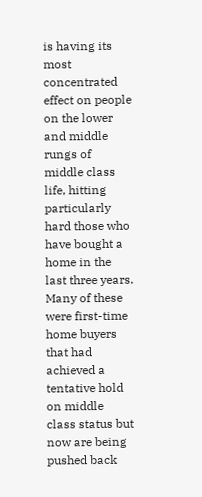is having its most concentrated effect on people on the lower and middle rungs of middle class life, hitting particularly hard those who have bought a home in the last three years.  Many of these were first-time home buyers that had achieved a tentative hold on middle class status but now are being pushed back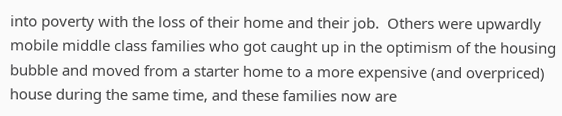into poverty with the loss of their home and their job.  Others were upwardly mobile middle class families who got caught up in the optimism of the housing bubble and moved from a starter home to a more expensive (and overpriced) house during the same time, and these families now are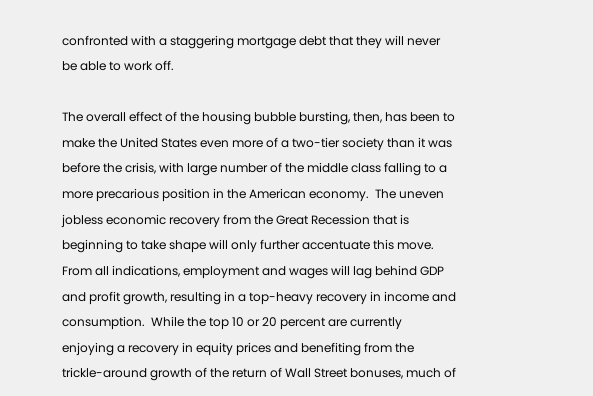confronted with a staggering mortgage debt that they will never be able to work off.

The overall effect of the housing bubble bursting, then, has been to make the United States even more of a two-tier society than it was before the crisis, with large number of the middle class falling to a more precarious position in the American economy.  The uneven jobless economic recovery from the Great Recession that is beginning to take shape will only further accentuate this move.  From all indications, employment and wages will lag behind GDP and profit growth, resulting in a top-heavy recovery in income and consumption.  While the top 10 or 20 percent are currently enjoying a recovery in equity prices and benefiting from the trickle-around growth of the return of Wall Street bonuses, much of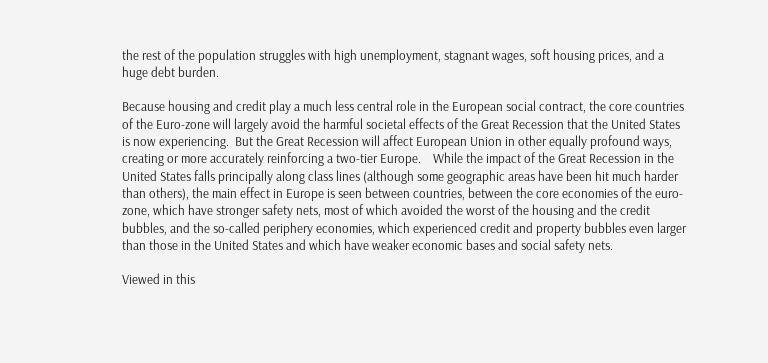the rest of the population struggles with high unemployment, stagnant wages, soft housing prices, and a huge debt burden.

Because housing and credit play a much less central role in the European social contract, the core countries of the Euro-zone will largely avoid the harmful societal effects of the Great Recession that the United States is now experiencing.  But the Great Recession will affect European Union in other equally profound ways, creating or more accurately reinforcing a two-tier Europe.    While the impact of the Great Recession in the United States falls principally along class lines (although some geographic areas have been hit much harder than others), the main effect in Europe is seen between countries, between the core economies of the euro-zone, which have stronger safety nets, most of which avoided the worst of the housing and the credit bubbles, and the so-called periphery economies, which experienced credit and property bubbles even larger than those in the United States and which have weaker economic bases and social safety nets.

Viewed in this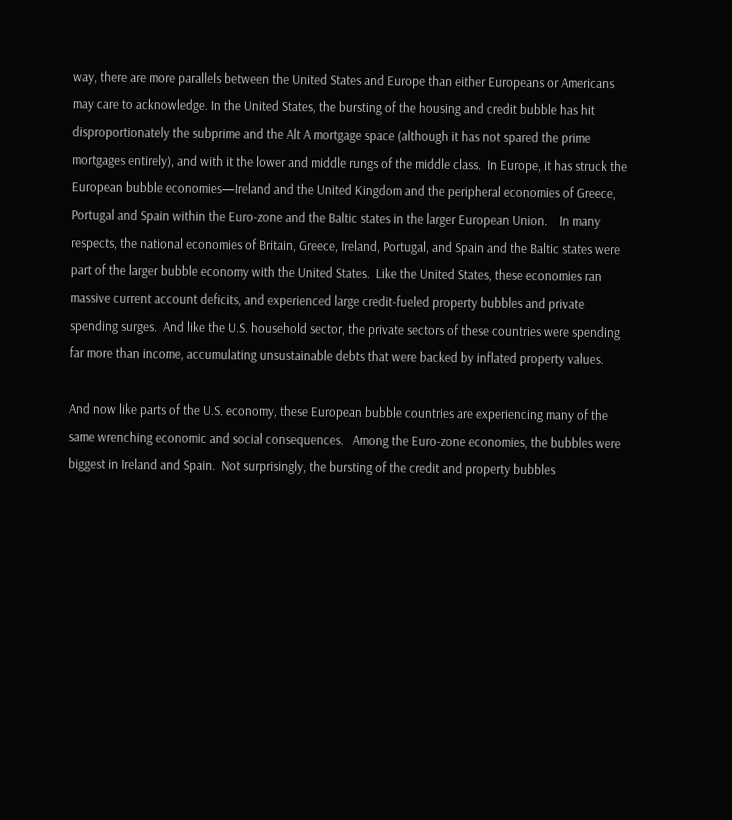way, there are more parallels between the United States and Europe than either Europeans or Americans may care to acknowledge. In the United States, the bursting of the housing and credit bubble has hit disproportionately the subprime and the Alt A mortgage space (although it has not spared the prime mortgages entirely), and with it the lower and middle rungs of the middle class.  In Europe, it has struck the European bubble economies—Ireland and the United Kingdom and the peripheral economies of Greece, Portugal and Spain within the Euro-zone and the Baltic states in the larger European Union.    In many respects, the national economies of Britain, Greece, Ireland, Portugal, and Spain and the Baltic states were part of the larger bubble economy with the United States.  Like the United States, these economies ran massive current account deficits, and experienced large credit-fueled property bubbles and private spending surges.  And like the U.S. household sector, the private sectors of these countries were spending far more than income, accumulating unsustainable debts that were backed by inflated property values.

And now like parts of the U.S. economy, these European bubble countries are experiencing many of the same wrenching economic and social consequences.   Among the Euro-zone economies, the bubbles were biggest in Ireland and Spain.  Not surprisingly, the bursting of the credit and property bubbles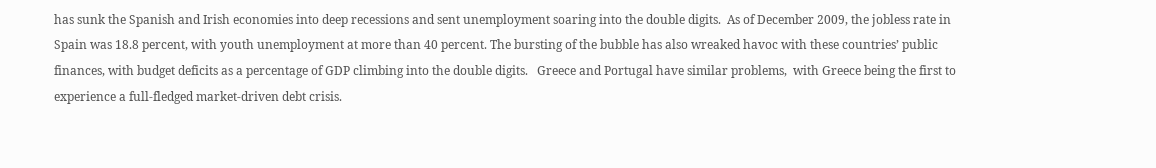has sunk the Spanish and Irish economies into deep recessions and sent unemployment soaring into the double digits.  As of December 2009, the jobless rate in Spain was 18.8 percent, with youth unemployment at more than 40 percent. The bursting of the bubble has also wreaked havoc with these countries’ public finances, with budget deficits as a percentage of GDP climbing into the double digits.   Greece and Portugal have similar problems,  with Greece being the first to experience a full-fledged market-driven debt crisis.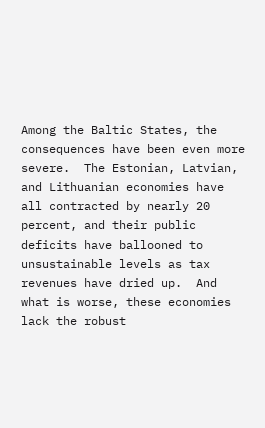Among the Baltic States, the consequences have been even more severe.  The Estonian, Latvian, and Lithuanian economies have all contracted by nearly 20 percent, and their public deficits have ballooned to unsustainable levels as tax revenues have dried up.  And what is worse, these economies lack the robust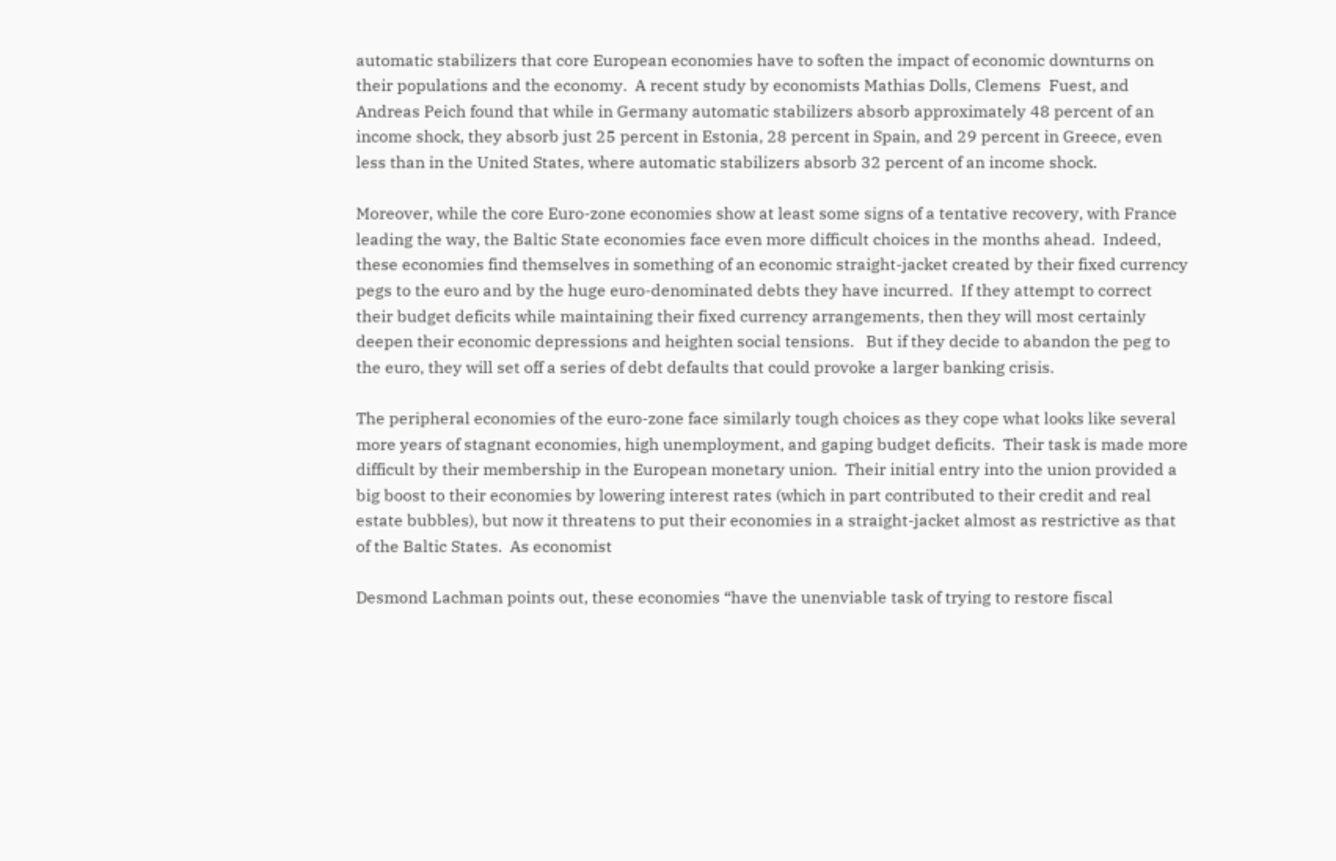automatic stabilizers that core European economies have to soften the impact of economic downturns on their populations and the economy.  A recent study by economists Mathias Dolls, Clemens  Fuest, and Andreas Peich found that while in Germany automatic stabilizers absorb approximately 48 percent of an income shock, they absorb just 25 percent in Estonia, 28 percent in Spain, and 29 percent in Greece, even less than in the United States, where automatic stabilizers absorb 32 percent of an income shock.

Moreover, while the core Euro-zone economies show at least some signs of a tentative recovery, with France leading the way, the Baltic State economies face even more difficult choices in the months ahead.  Indeed, these economies find themselves in something of an economic straight-jacket created by their fixed currency pegs to the euro and by the huge euro-denominated debts they have incurred.  If they attempt to correct their budget deficits while maintaining their fixed currency arrangements, then they will most certainly deepen their economic depressions and heighten social tensions.   But if they decide to abandon the peg to the euro, they will set off a series of debt defaults that could provoke a larger banking crisis.

The peripheral economies of the euro-zone face similarly tough choices as they cope what looks like several more years of stagnant economies, high unemployment, and gaping budget deficits.  Their task is made more difficult by their membership in the European monetary union.  Their initial entry into the union provided a big boost to their economies by lowering interest rates (which in part contributed to their credit and real estate bubbles), but now it threatens to put their economies in a straight-jacket almost as restrictive as that of the Baltic States.  As economist

Desmond Lachman points out, these economies “have the unenviable task of trying to restore fiscal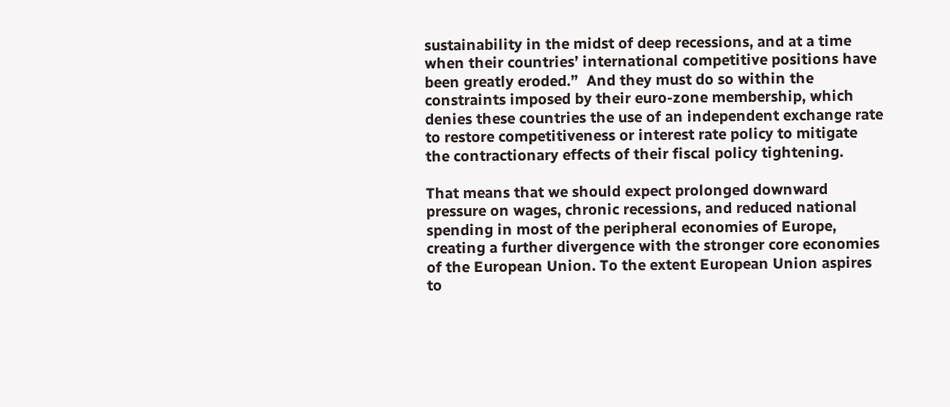sustainability in the midst of deep recessions, and at a time when their countries’ international competitive positions have been greatly eroded.”  And they must do so within the constraints imposed by their euro-zone membership, which denies these countries the use of an independent exchange rate to restore competitiveness or interest rate policy to mitigate the contractionary effects of their fiscal policy tightening.

That means that we should expect prolonged downward pressure on wages, chronic recessions, and reduced national spending in most of the peripheral economies of Europe, creating a further divergence with the stronger core economies of the European Union. To the extent European Union aspires to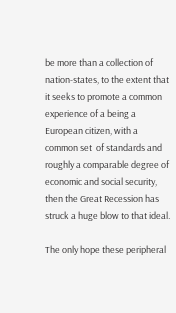be more than a collection of nation-states, to the extent that it seeks to promote a common experience of a being a European citizen, with a common set  of standards and roughly a comparable degree of economic and social security, then the Great Recession has struck a huge blow to that ideal.

The only hope these peripheral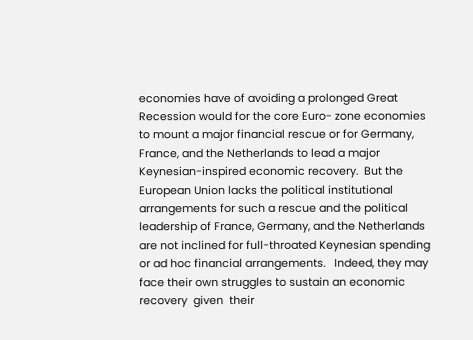economies have of avoiding a prolonged Great Recession would for the core Euro- zone economies to mount a major financial rescue or for Germany, France, and the Netherlands to lead a major Keynesian-inspired economic recovery.  But the European Union lacks the political institutional arrangements for such a rescue and the political leadership of France, Germany, and the Netherlands are not inclined for full-throated Keynesian spending or ad hoc financial arrangements.   Indeed, they may face their own struggles to sustain an economic  recovery  given  their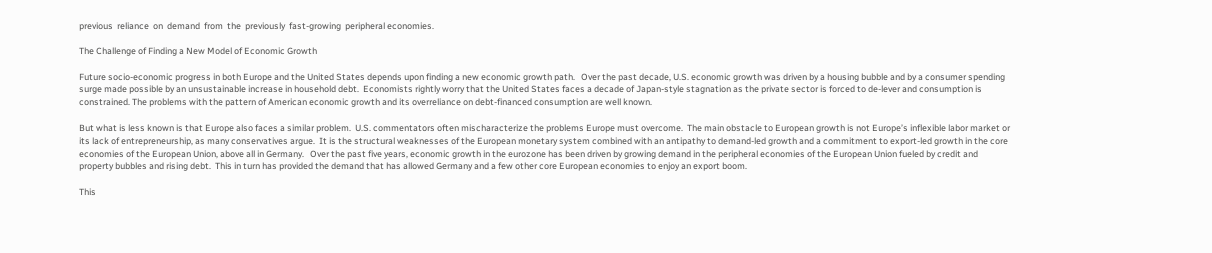previous  reliance  on  demand  from  the  previously  fast-growing  peripheral economies.

The Challenge of Finding a New Model of Economic Growth

Future socio-economic progress in both Europe and the United States depends upon finding a new economic growth path.   Over the past decade, U.S. economic growth was driven by a housing bubble and by a consumer spending surge made possible by an unsustainable increase in household debt.  Economists rightly worry that the United States faces a decade of Japan-style stagnation as the private sector is forced to de-lever and consumption is constrained. The problems with the pattern of American economic growth and its overreliance on debt-financed consumption are well known.

But what is less known is that Europe also faces a similar problem.  U.S. commentators often mischaracterize the problems Europe must overcome.  The main obstacle to European growth is not Europe’s inflexible labor market or its lack of entrepreneurship, as many conservatives argue.  It is the structural weaknesses of the European monetary system combined with an antipathy to demand-led growth and a commitment to export-led growth in the core economies of the European Union, above all in Germany.   Over the past five years, economic growth in the eurozone has been driven by growing demand in the peripheral economies of the European Union fueled by credit and property bubbles and rising debt.  This in turn has provided the demand that has allowed Germany and a few other core European economies to enjoy an export boom.

This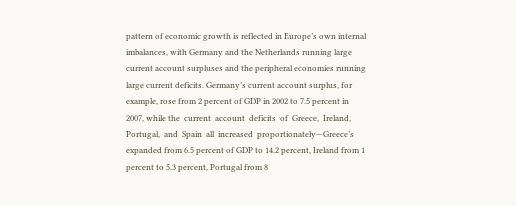pattern of economic growth is reflected in Europe’s own internal imbalances, with Germany and the Netherlands running large current account surpluses and the peripheral economies running large current deficits. Germany’s current account surplus, for example, rose from 2 percent of GDP in 2002 to 7.5 percent in 2007, while the  current  account  deficits  of  Greece,  Ireland,  Portugal,  and  Spain  all  increased  proportionately—Greece’s expanded from 6.5 percent of GDP to 14.2 percent, Ireland from 1 percent to 5.3 percent, Portugal from 8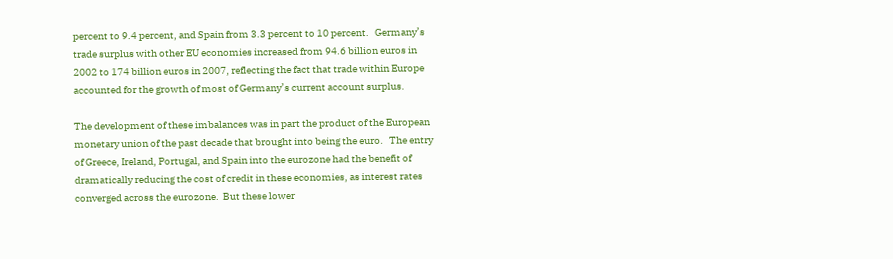percent to 9.4 percent, and Spain from 3.3 percent to 10 percent.   Germany’s trade surplus with other EU economies increased from 94.6 billion euros in 2002 to 174 billion euros in 2007, reflecting the fact that trade within Europe accounted for the growth of most of Germany’s current account surplus.

The development of these imbalances was in part the product of the European monetary union of the past decade that brought into being the euro.   The entry of Greece, Ireland, Portugal, and Spain into the eurozone had the benefit of dramatically reducing the cost of credit in these economies, as interest rates converged across the eurozone.  But these lower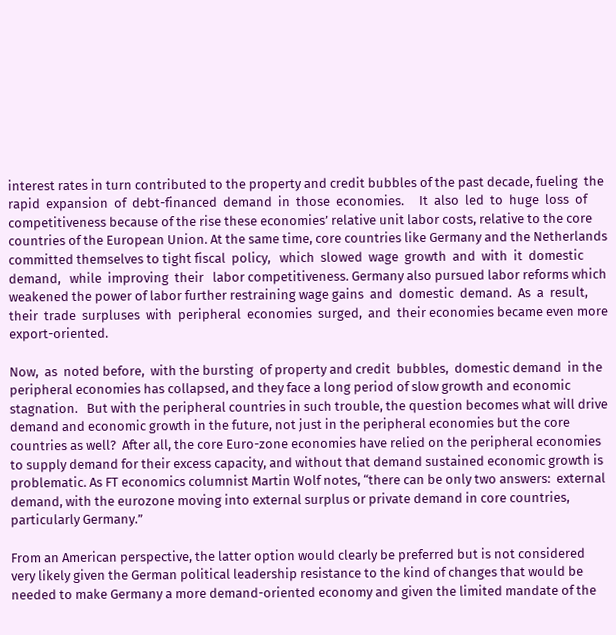interest rates in turn contributed to the property and credit bubbles of the past decade, fueling  the  rapid  expansion  of  debt-financed  demand  in  those  economies.     It  also  led  to  huge  loss  of competitiveness because of the rise these economies’ relative unit labor costs, relative to the core countries of the European Union. At the same time, core countries like Germany and the Netherlands committed themselves to tight fiscal  policy,   which  slowed  wage  growth  and  with  it  domestic  demand,   while  improving  their   labor competitiveness. Germany also pursued labor reforms which weakened the power of labor further restraining wage gains  and  domestic  demand.  As  a  result,  their  trade  surpluses  with  peripheral  economies  surged,  and  their economies became even more export-oriented.

Now,  as  noted before,  with the bursting  of property and credit  bubbles,  domestic demand  in the peripheral economies has collapsed, and they face a long period of slow growth and economic stagnation.   But with the peripheral countries in such trouble, the question becomes what will drive demand and economic growth in the future, not just in the peripheral economies but the core countries as well?  After all, the core Euro-zone economies have relied on the peripheral economies to supply demand for their excess capacity, and without that demand sustained economic growth is problematic. As FT economics columnist Martin Wolf notes, “there can be only two answers:  external demand, with the eurozone moving into external surplus or private demand in core countries, particularly Germany.”

From an American perspective, the latter option would clearly be preferred but is not considered very likely given the German political leadership resistance to the kind of changes that would be needed to make Germany a more demand-oriented economy and given the limited mandate of the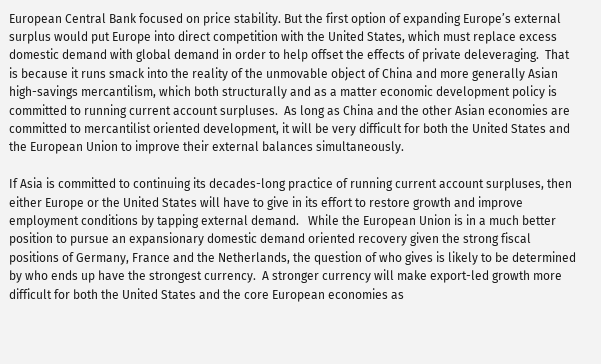European Central Bank focused on price stability. But the first option of expanding Europe’s external surplus would put Europe into direct competition with the United States, which must replace excess domestic demand with global demand in order to help offset the effects of private deleveraging.  That is because it runs smack into the reality of the unmovable object of China and more generally Asian high-savings mercantilism, which both structurally and as a matter economic development policy is committed to running current account surpluses.  As long as China and the other Asian economies are committed to mercantilist oriented development, it will be very difficult for both the United States and the European Union to improve their external balances simultaneously.

If Asia is committed to continuing its decades-long practice of running current account surpluses, then either Europe or the United States will have to give in its effort to restore growth and improve employment conditions by tapping external demand.   While the European Union is in a much better position to pursue an expansionary domestic demand oriented recovery given the strong fiscal positions of Germany, France and the Netherlands, the question of who gives is likely to be determined by who ends up have the strongest currency.  A stronger currency will make export-led growth more difficult for both the United States and the core European economies as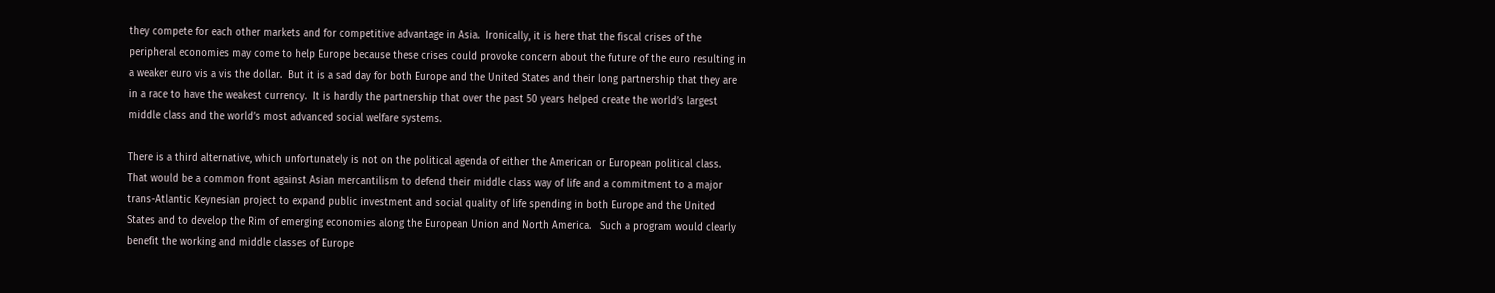they compete for each other markets and for competitive advantage in Asia.  Ironically, it is here that the fiscal crises of the peripheral economies may come to help Europe because these crises could provoke concern about the future of the euro resulting in a weaker euro vis a vis the dollar.  But it is a sad day for both Europe and the United States and their long partnership that they are in a race to have the weakest currency.  It is hardly the partnership that over the past 50 years helped create the world’s largest middle class and the world’s most advanced social welfare systems.

There is a third alternative, which unfortunately is not on the political agenda of either the American or European political class.  That would be a common front against Asian mercantilism to defend their middle class way of life and a commitment to a major trans-Atlantic Keynesian project to expand public investment and social quality of life spending in both Europe and the United States and to develop the Rim of emerging economies along the European Union and North America.   Such a program would clearly benefit the working and middle classes of Europe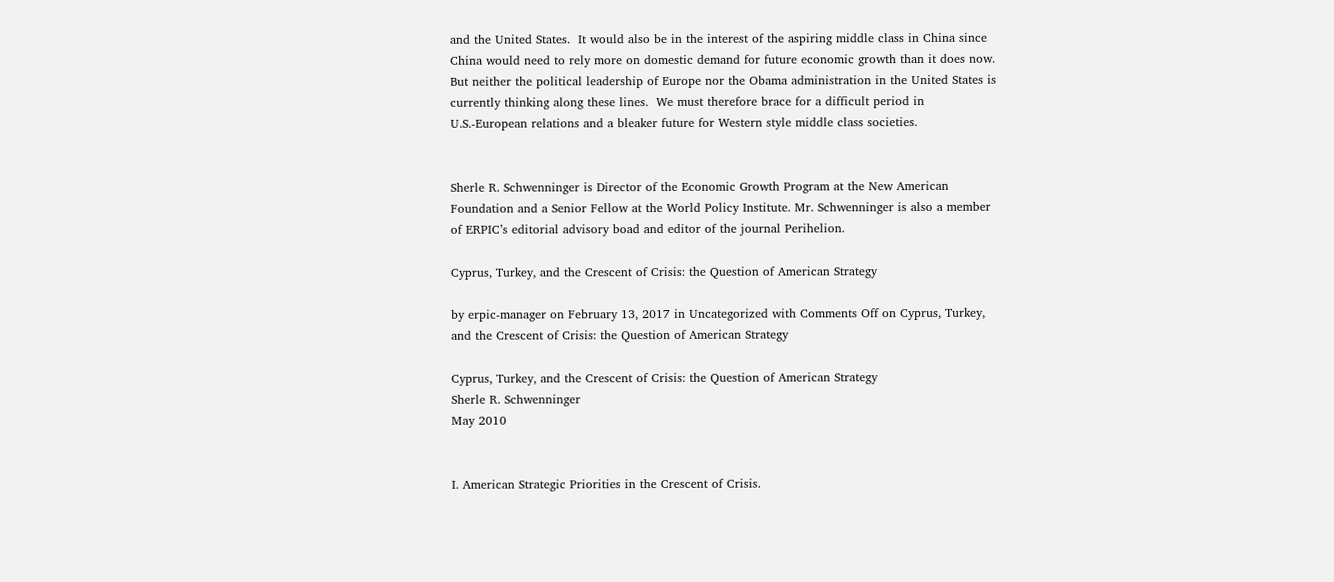and the United States.  It would also be in the interest of the aspiring middle class in China since China would need to rely more on domestic demand for future economic growth than it does now.   But neither the political leadership of Europe nor the Obama administration in the United States is currently thinking along these lines.  We must therefore brace for a difficult period in U.S.-European relations and a bleaker future for Western style middle class societies.


Sherle R. Schwenninger is Director of the Economic Growth Program at the New American Foundation and a Senior Fellow at the World Policy Institute. Mr. Schwenninger is also a member of ERPIC’s editorial advisory boad and editor of the journal Perihelion.

Cyprus, Turkey, and the Crescent of Crisis: the Question of American Strategy

by erpic-manager on February 13, 2017 in Uncategorized with Comments Off on Cyprus, Turkey, and the Crescent of Crisis: the Question of American Strategy

Cyprus, Turkey, and the Crescent of Crisis: the Question of American Strategy
Sherle R. Schwenninger
May 2010


I. American Strategic Priorities in the Crescent of Crisis.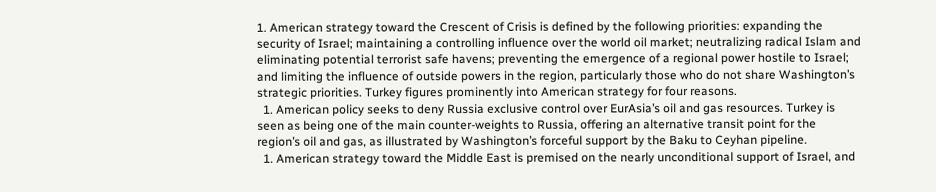1. American strategy toward the Crescent of Crisis is defined by the following priorities: expanding the security of Israel; maintaining a controlling influence over the world oil market; neutralizing radical Islam and eliminating potential terrorist safe havens; preventing the emergence of a regional power hostile to Israel; and limiting the influence of outside powers in the region, particularly those who do not share Washington’s strategic priorities. Turkey figures prominently into American strategy for four reasons.
  1. American policy seeks to deny Russia exclusive control over EurAsia’s oil and gas resources. Turkey is seen as being one of the main counter-weights to Russia, offering an alternative transit point for the region’s oil and gas, as illustrated by Washington’s forceful support by the Baku to Ceyhan pipeline.
  1. American strategy toward the Middle East is premised on the nearly unconditional support of Israel, and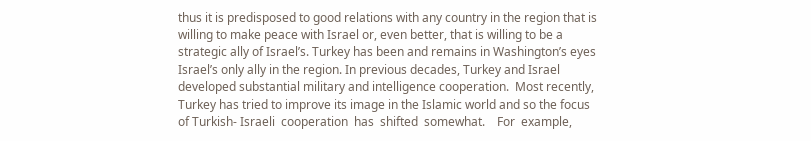thus it is predisposed to good relations with any country in the region that is willing to make peace with Israel or, even better, that is willing to be a strategic ally of Israel’s. Turkey has been and remains in Washington’s eyes Israel’s only ally in the region. In previous decades, Turkey and Israel developed substantial military and intelligence cooperation.  Most recently, Turkey has tried to improve its image in the Islamic world and so the focus of Turkish- Israeli  cooperation  has  shifted  somewhat.    For  example,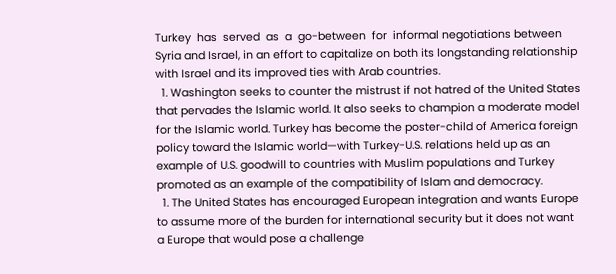Turkey  has  served  as  a  go-between  for  informal negotiations between Syria and Israel, in an effort to capitalize on both its longstanding relationship with Israel and its improved ties with Arab countries.
  1. Washington seeks to counter the mistrust if not hatred of the United States that pervades the Islamic world. It also seeks to champion a moderate model for the Islamic world. Turkey has become the poster-child of America foreign policy toward the Islamic world—with Turkey-U.S. relations held up as an example of U.S. goodwill to countries with Muslim populations and Turkey promoted as an example of the compatibility of Islam and democracy.
  1. The United States has encouraged European integration and wants Europe to assume more of the burden for international security but it does not want a Europe that would pose a challenge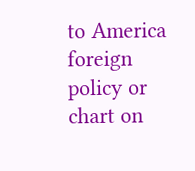to America foreign policy or chart on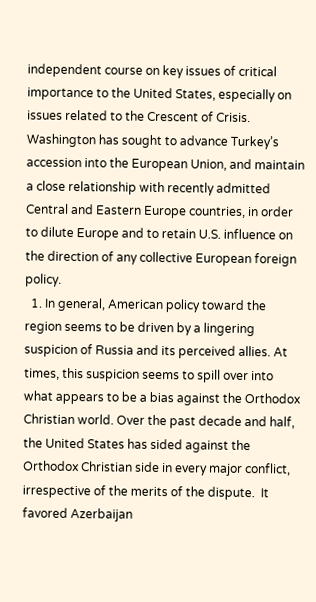independent course on key issues of critical importance to the United States, especially on issues related to the Crescent of Crisis. Washington has sought to advance Turkey’s accession into the European Union, and maintain a close relationship with recently admitted Central and Eastern Europe countries, in order to dilute Europe and to retain U.S. influence on the direction of any collective European foreign policy.
  1. In general, American policy toward the region seems to be driven by a lingering suspicion of Russia and its perceived allies. At times, this suspicion seems to spill over into what appears to be a bias against the Orthodox Christian world. Over the past decade and half, the United States has sided against the Orthodox Christian side in every major conflict, irrespective of the merits of the dispute.  It favored Azerbaijan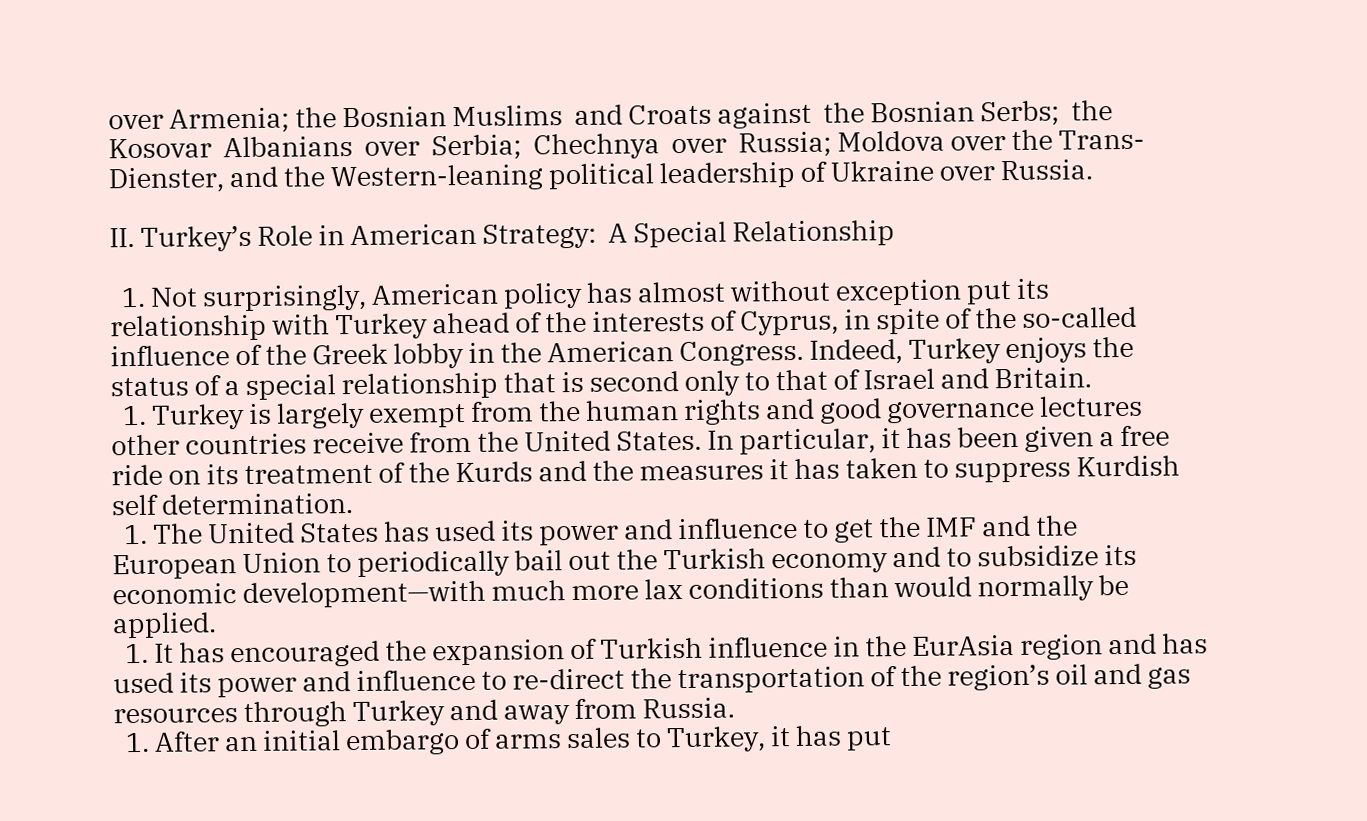over Armenia; the Bosnian Muslims  and Croats against  the Bosnian Serbs;  the Kosovar  Albanians  over  Serbia;  Chechnya  over  Russia; Moldova over the Trans-Dienster, and the Western-leaning political leadership of Ukraine over Russia.

II. Turkey’s Role in American Strategy:  A Special Relationship

  1. Not surprisingly, American policy has almost without exception put its relationship with Turkey ahead of the interests of Cyprus, in spite of the so-called influence of the Greek lobby in the American Congress. Indeed, Turkey enjoys the status of a special relationship that is second only to that of Israel and Britain.
  1. Turkey is largely exempt from the human rights and good governance lectures other countries receive from the United States. In particular, it has been given a free ride on its treatment of the Kurds and the measures it has taken to suppress Kurdish self determination.
  1. The United States has used its power and influence to get the IMF and the European Union to periodically bail out the Turkish economy and to subsidize its economic development—with much more lax conditions than would normally be applied.
  1. It has encouraged the expansion of Turkish influence in the EurAsia region and has used its power and influence to re-direct the transportation of the region’s oil and gas resources through Turkey and away from Russia.
  1. After an initial embargo of arms sales to Turkey, it has put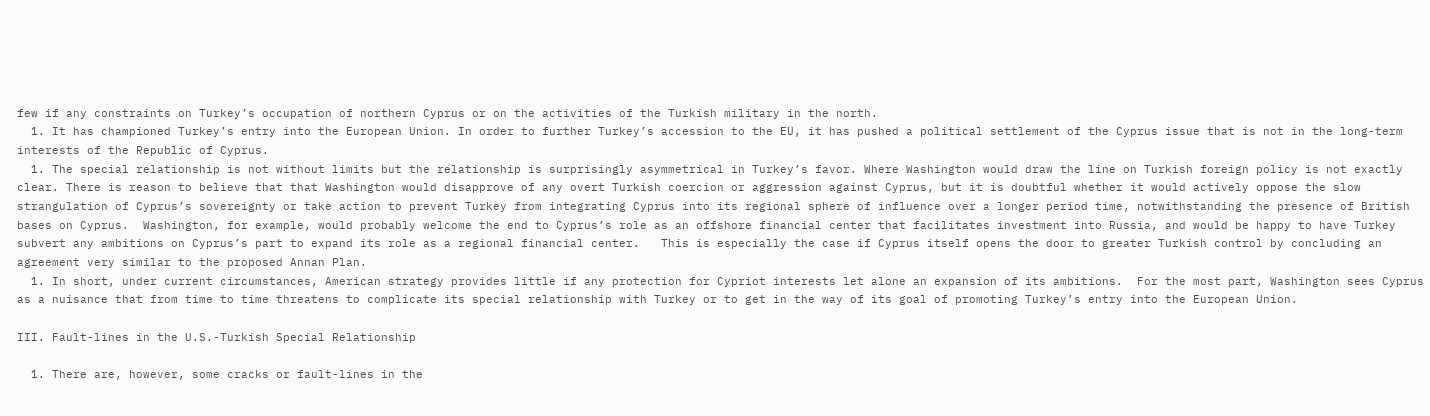few if any constraints on Turkey’s occupation of northern Cyprus or on the activities of the Turkish military in the north.
  1. It has championed Turkey’s entry into the European Union. In order to further Turkey’s accession to the EU, it has pushed a political settlement of the Cyprus issue that is not in the long-term interests of the Republic of Cyprus.
  1. The special relationship is not without limits but the relationship is surprisingly asymmetrical in Turkey’s favor. Where Washington would draw the line on Turkish foreign policy is not exactly clear. There is reason to believe that that Washington would disapprove of any overt Turkish coercion or aggression against Cyprus, but it is doubtful whether it would actively oppose the slow strangulation of Cyprus’s sovereignty or take action to prevent Turkey from integrating Cyprus into its regional sphere of influence over a longer period time, notwithstanding the presence of British bases on Cyprus.  Washington, for example, would probably welcome the end to Cyprus’s role as an offshore financial center that facilitates investment into Russia, and would be happy to have Turkey subvert any ambitions on Cyprus’s part to expand its role as a regional financial center.   This is especially the case if Cyprus itself opens the door to greater Turkish control by concluding an agreement very similar to the proposed Annan Plan.
  1. In short, under current circumstances, American strategy provides little if any protection for Cypriot interests let alone an expansion of its ambitions.  For the most part, Washington sees Cyprus as a nuisance that from time to time threatens to complicate its special relationship with Turkey or to get in the way of its goal of promoting Turkey’s entry into the European Union.

III. Fault-lines in the U.S.-Turkish Special Relationship

  1. There are, however, some cracks or fault-lines in the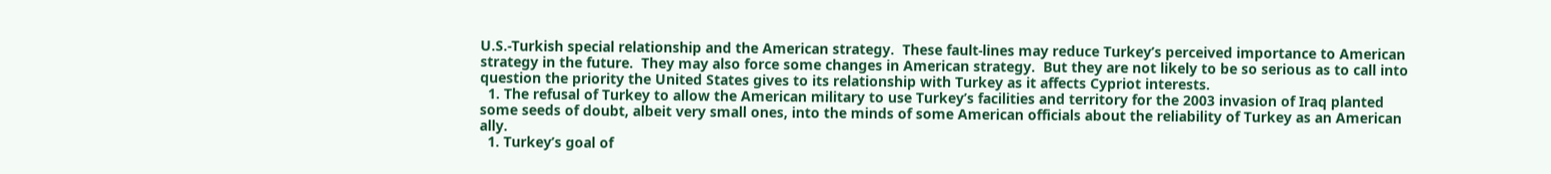U.S.-Turkish special relationship and the American strategy.  These fault-lines may reduce Turkey’s perceived importance to American strategy in the future.  They may also force some changes in American strategy.  But they are not likely to be so serious as to call into question the priority the United States gives to its relationship with Turkey as it affects Cypriot interests.
  1. The refusal of Turkey to allow the American military to use Turkey’s facilities and territory for the 2003 invasion of Iraq planted some seeds of doubt, albeit very small ones, into the minds of some American officials about the reliability of Turkey as an American ally.
  1. Turkey’s goal of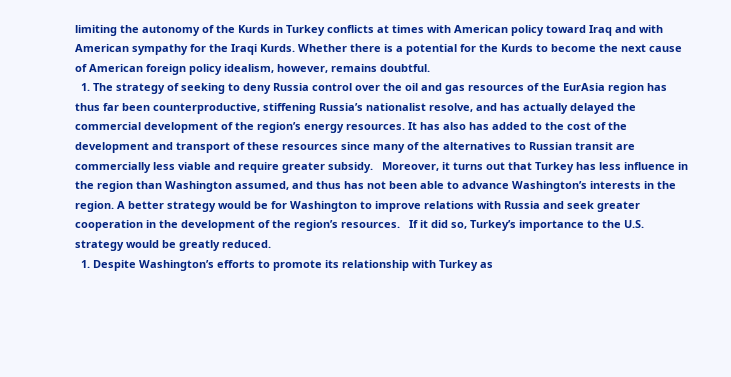limiting the autonomy of the Kurds in Turkey conflicts at times with American policy toward Iraq and with American sympathy for the Iraqi Kurds. Whether there is a potential for the Kurds to become the next cause of American foreign policy idealism, however, remains doubtful.
  1. The strategy of seeking to deny Russia control over the oil and gas resources of the EurAsia region has thus far been counterproductive, stiffening Russia’s nationalist resolve, and has actually delayed the commercial development of the region’s energy resources. It has also has added to the cost of the development and transport of these resources since many of the alternatives to Russian transit are commercially less viable and require greater subsidy.   Moreover, it turns out that Turkey has less influence in the region than Washington assumed, and thus has not been able to advance Washington’s interests in the region. A better strategy would be for Washington to improve relations with Russia and seek greater cooperation in the development of the region’s resources.   If it did so, Turkey’s importance to the U.S. strategy would be greatly reduced.
  1. Despite Washington’s efforts to promote its relationship with Turkey as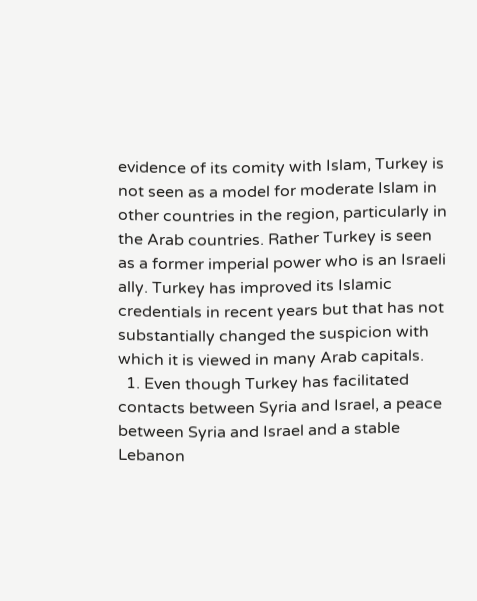evidence of its comity with Islam, Turkey is not seen as a model for moderate Islam in other countries in the region, particularly in the Arab countries. Rather Turkey is seen as a former imperial power who is an Israeli ally. Turkey has improved its Islamic credentials in recent years but that has not substantially changed the suspicion with which it is viewed in many Arab capitals.
  1. Even though Turkey has facilitated contacts between Syria and Israel, a peace between Syria and Israel and a stable Lebanon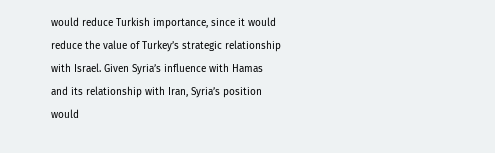would reduce Turkish importance, since it would reduce the value of Turkey’s strategic relationship with Israel. Given Syria’s influence with Hamas and its relationship with Iran, Syria’s position would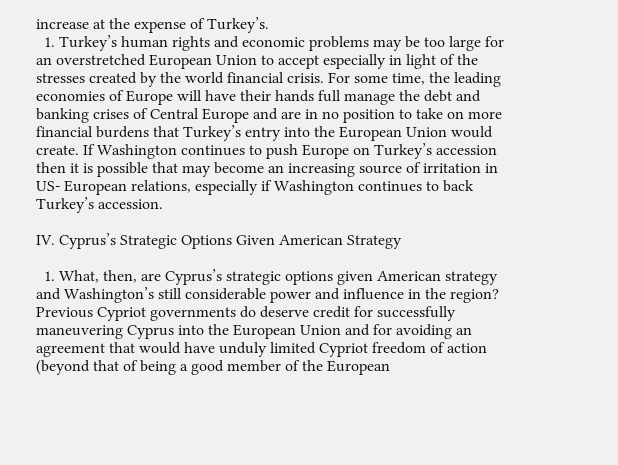increase at the expense of Turkey’s.
  1. Turkey’s human rights and economic problems may be too large for an overstretched European Union to accept especially in light of the stresses created by the world financial crisis. For some time, the leading economies of Europe will have their hands full manage the debt and banking crises of Central Europe and are in no position to take on more financial burdens that Turkey’s entry into the European Union would create. If Washington continues to push Europe on Turkey’s accession then it is possible that may become an increasing source of irritation in US- European relations, especially if Washington continues to back Turkey’s accession.

IV. Cyprus’s Strategic Options Given American Strategy

  1. What, then, are Cyprus’s strategic options given American strategy and Washington’s still considerable power and influence in the region? Previous Cypriot governments do deserve credit for successfully maneuvering Cyprus into the European Union and for avoiding an agreement that would have unduly limited Cypriot freedom of action (beyond that of being a good member of the European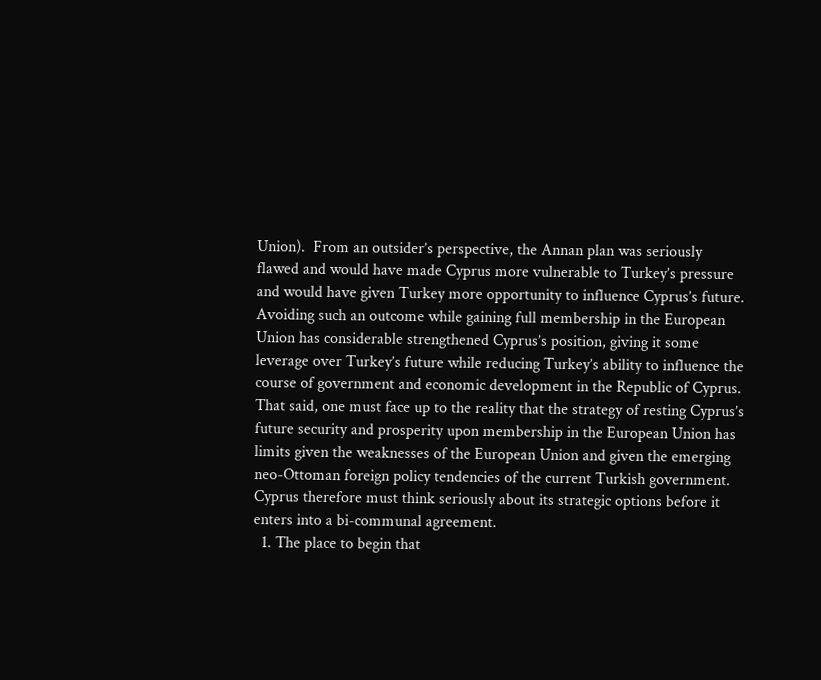Union).  From an outsider’s perspective, the Annan plan was seriously flawed and would have made Cyprus more vulnerable to Turkey’s pressure and would have given Turkey more opportunity to influence Cyprus’s future.   Avoiding such an outcome while gaining full membership in the European Union has considerable strengthened Cyprus’s position, giving it some leverage over Turkey’s future while reducing Turkey’s ability to influence the course of government and economic development in the Republic of Cyprus.   That said, one must face up to the reality that the strategy of resting Cyprus’s future security and prosperity upon membership in the European Union has limits given the weaknesses of the European Union and given the emerging neo-Ottoman foreign policy tendencies of the current Turkish government.  Cyprus therefore must think seriously about its strategic options before it enters into a bi-communal agreement.
  1. The place to begin that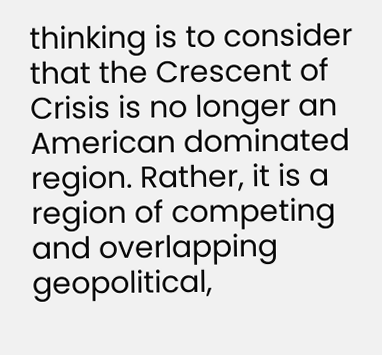thinking is to consider that the Crescent of Crisis is no longer an American dominated region. Rather, it is a region of competing and overlapping geopolitical,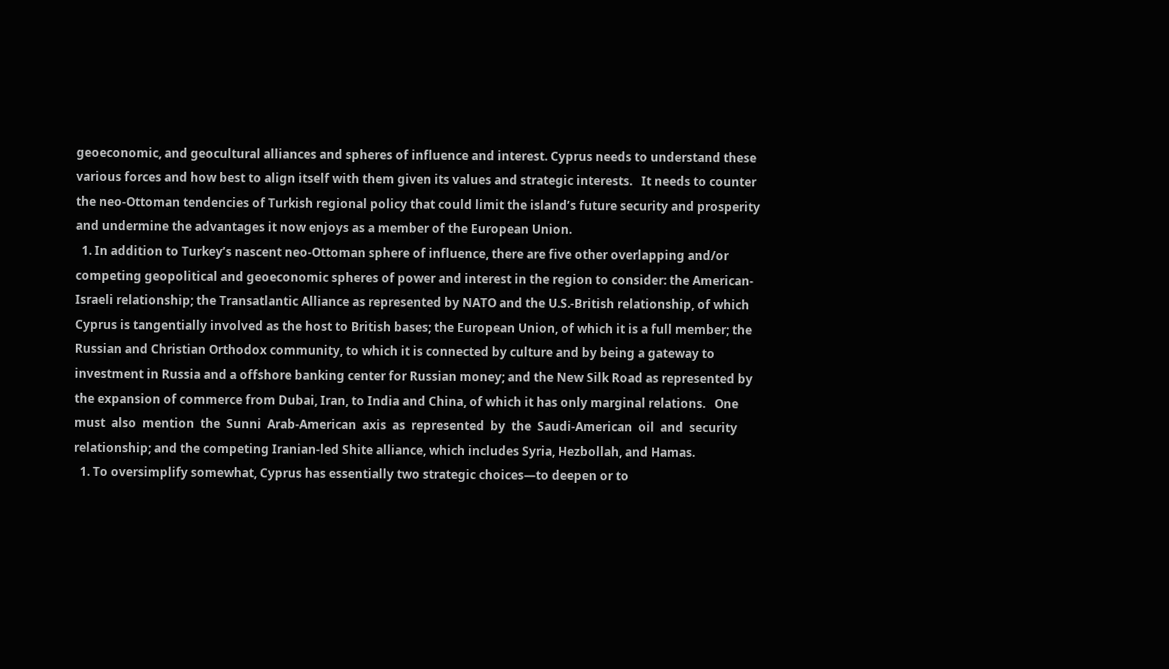geoeconomic, and geocultural alliances and spheres of influence and interest. Cyprus needs to understand these various forces and how best to align itself with them given its values and strategic interests.   It needs to counter the neo-Ottoman tendencies of Turkish regional policy that could limit the island’s future security and prosperity and undermine the advantages it now enjoys as a member of the European Union.
  1. In addition to Turkey’s nascent neo-Ottoman sphere of influence, there are five other overlapping and/or competing geopolitical and geoeconomic spheres of power and interest in the region to consider: the American- Israeli relationship; the Transatlantic Alliance as represented by NATO and the U.S.-British relationship, of which Cyprus is tangentially involved as the host to British bases; the European Union, of which it is a full member; the Russian and Christian Orthodox community, to which it is connected by culture and by being a gateway to investment in Russia and a offshore banking center for Russian money; and the New Silk Road as represented by the expansion of commerce from Dubai, Iran, to India and China, of which it has only marginal relations.   One must  also  mention  the  Sunni  Arab-American  axis  as  represented  by  the  Saudi-American  oil  and  security relationship; and the competing Iranian-led Shite alliance, which includes Syria, Hezbollah, and Hamas.
  1. To oversimplify somewhat, Cyprus has essentially two strategic choices—to deepen or to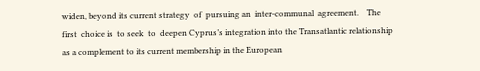widen, beyond its current strategy  of  pursuing an  inter-communal  agreement.    The first  choice is  to seek  to  deepen Cyprus’s integration into the Transatlantic relationship as a complement to its current membership in the European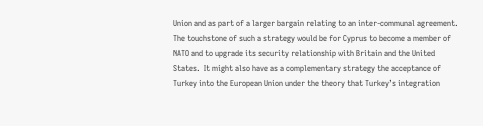Union and as part of a larger bargain relating to an inter-communal agreement.  The touchstone of such a strategy would be for Cyprus to become a member of NATO and to upgrade its security relationship with Britain and the United States.  It might also have as a complementary strategy the acceptance of Turkey into the European Union under the theory that Turkey’s integration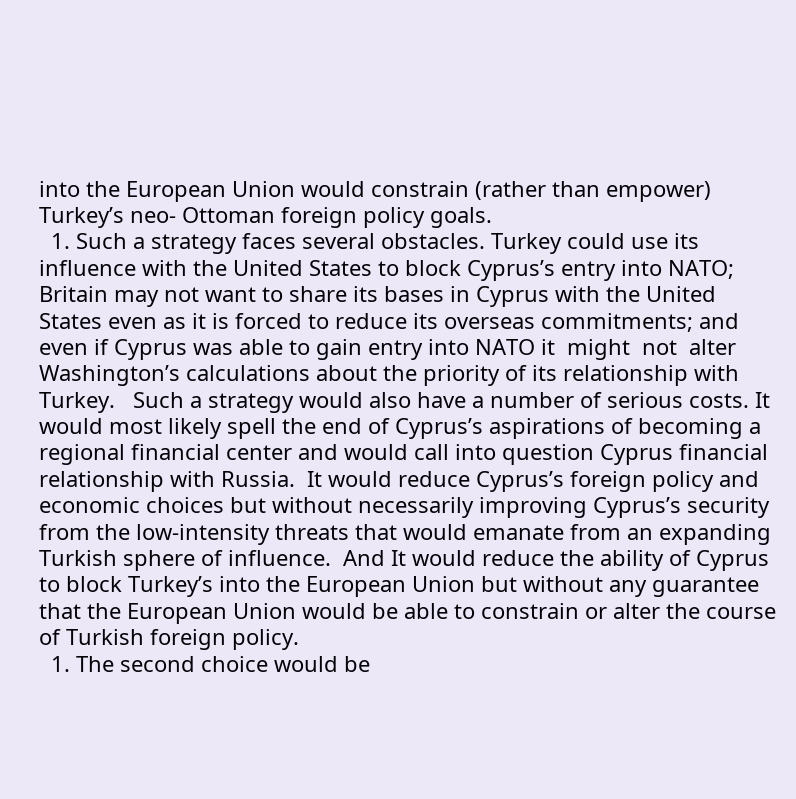into the European Union would constrain (rather than empower) Turkey’s neo- Ottoman foreign policy goals.
  1. Such a strategy faces several obstacles. Turkey could use its influence with the United States to block Cyprus’s entry into NATO; Britain may not want to share its bases in Cyprus with the United States even as it is forced to reduce its overseas commitments; and  even if Cyprus was able to gain entry into NATO it  might  not  alter Washington’s calculations about the priority of its relationship with Turkey.   Such a strategy would also have a number of serious costs. It would most likely spell the end of Cyprus’s aspirations of becoming a regional financial center and would call into question Cyprus financial relationship with Russia.  It would reduce Cyprus’s foreign policy and economic choices but without necessarily improving Cyprus’s security from the low-intensity threats that would emanate from an expanding Turkish sphere of influence.  And It would reduce the ability of Cyprus to block Turkey’s into the European Union but without any guarantee that the European Union would be able to constrain or alter the course of Turkish foreign policy.
  1. The second choice would be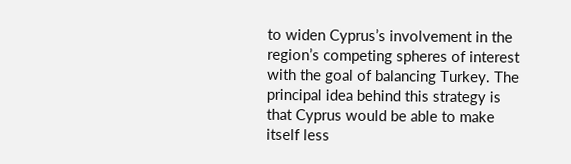to widen Cyprus’s involvement in the region’s competing spheres of interest with the goal of balancing Turkey. The principal idea behind this strategy is that Cyprus would be able to make itself less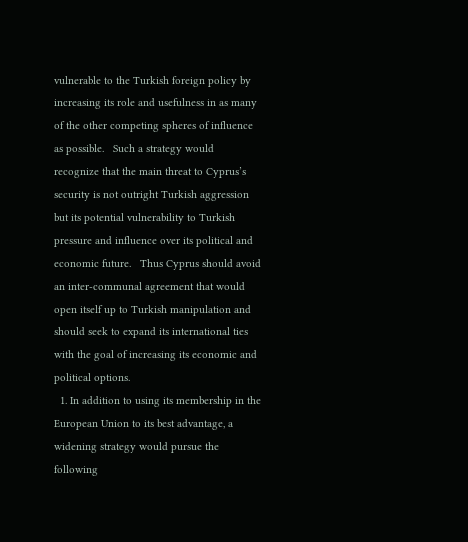vulnerable to the Turkish foreign policy by increasing its role and usefulness in as many of the other competing spheres of influence as possible.   Such a strategy would recognize that the main threat to Cyprus’s security is not outright Turkish aggression but its potential vulnerability to Turkish pressure and influence over its political and economic future.   Thus Cyprus should avoid an inter-communal agreement that would open itself up to Turkish manipulation and should seek to expand its international ties with the goal of increasing its economic and political options.
  1. In addition to using its membership in the European Union to its best advantage, a widening strategy would pursue the following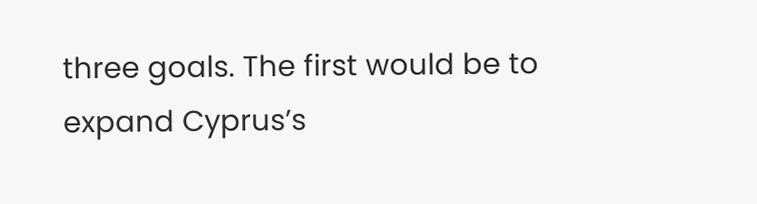three goals. The first would be to expand Cyprus’s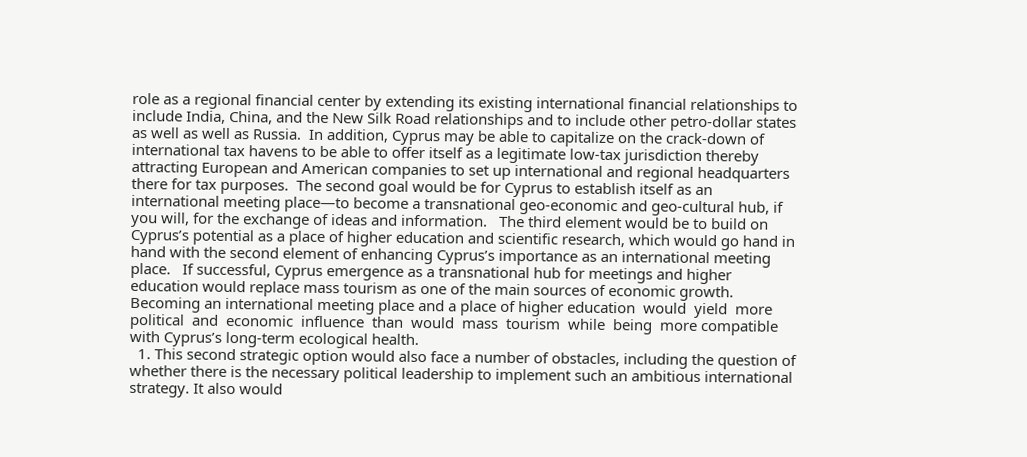role as a regional financial center by extending its existing international financial relationships to include India, China, and the New Silk Road relationships and to include other petro-dollar states as well as well as Russia.  In addition, Cyprus may be able to capitalize on the crack-down of international tax havens to be able to offer itself as a legitimate low-tax jurisdiction thereby attracting European and American companies to set up international and regional headquarters there for tax purposes.  The second goal would be for Cyprus to establish itself as an international meeting place—to become a transnational geo-economic and geo-cultural hub, if you will, for the exchange of ideas and information.   The third element would be to build on Cyprus’s potential as a place of higher education and scientific research, which would go hand in hand with the second element of enhancing Cyprus’s importance as an international meeting place.   If successful, Cyprus emergence as a transnational hub for meetings and higher education would replace mass tourism as one of the main sources of economic growth.  Becoming an international meeting place and a place of higher education  would  yield  more  political  and  economic  influence  than  would  mass  tourism  while  being  more compatible with Cyprus’s long-term ecological health.
  1. This second strategic option would also face a number of obstacles, including the question of whether there is the necessary political leadership to implement such an ambitious international strategy. It also would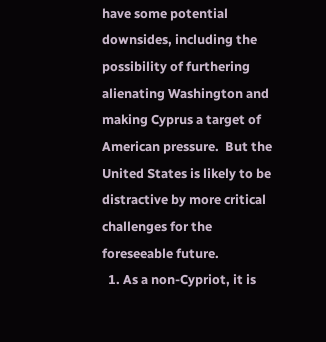have some potential downsides, including the possibility of furthering alienating Washington and making Cyprus a target of American pressure.  But the United States is likely to be distractive by more critical challenges for the foreseeable future.
  1. As a non-Cypriot, it is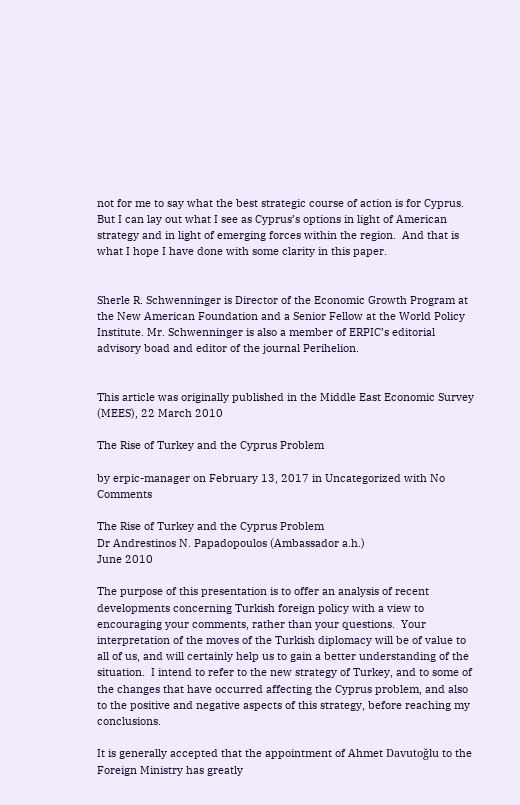not for me to say what the best strategic course of action is for Cyprus. But I can lay out what I see as Cyprus’s options in light of American strategy and in light of emerging forces within the region.  And that is what I hope I have done with some clarity in this paper.


Sherle R. Schwenninger is Director of the Economic Growth Program at the New American Foundation and a Senior Fellow at the World Policy Institute. Mr. Schwenninger is also a member of ERPIC’s editorial advisory boad and editor of the journal Perihelion.


This article was originally published in the Middle East Economic Survey (MEES), 22 March 2010

The Rise of Turkey and the Cyprus Problem

by erpic-manager on February 13, 2017 in Uncategorized with No Comments

The Rise of Turkey and the Cyprus Problem
Dr Andrestinos N. Papadopoulos (Ambassador a.h.)
June 2010

The purpose of this presentation is to offer an analysis of recent developments concerning Turkish foreign policy with a view to encouraging your comments, rather than your questions.  Your interpretation of the moves of the Turkish diplomacy will be of value to all of us, and will certainly help us to gain a better understanding of the situation.  I intend to refer to the new strategy of Turkey, and to some of the changes that have occurred affecting the Cyprus problem, and also to the positive and negative aspects of this strategy, before reaching my conclusions.

It is generally accepted that the appointment of Ahmet Davutoğlu to the Foreign Ministry has greatly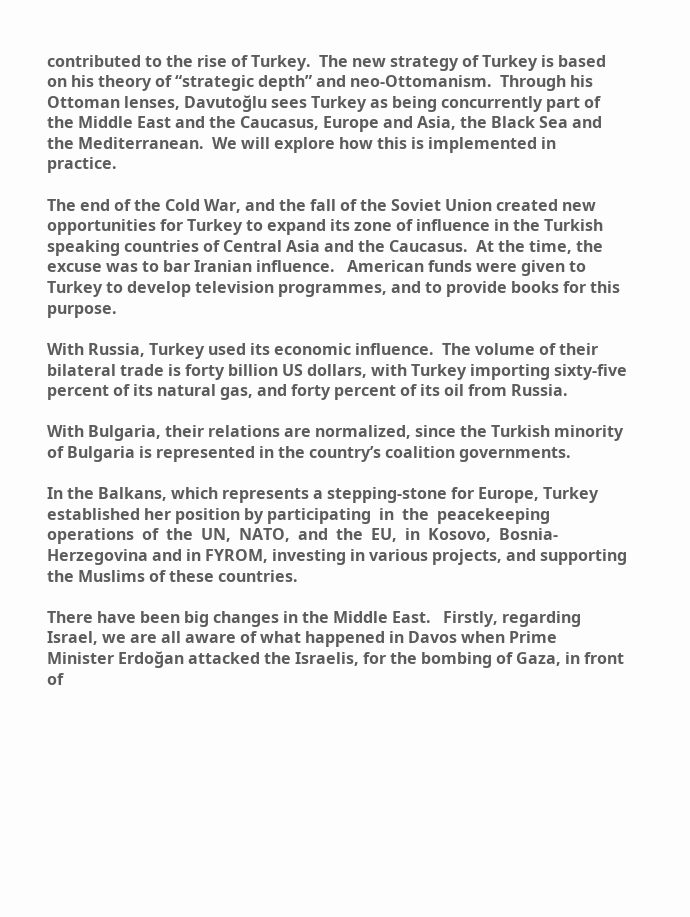contributed to the rise of Turkey.  The new strategy of Turkey is based on his theory of “strategic depth” and neo-Ottomanism.  Through his Ottoman lenses, Davutoğlu sees Turkey as being concurrently part of the Middle East and the Caucasus, Europe and Asia, the Black Sea and the Mediterranean.  We will explore how this is implemented in practice.

The end of the Cold War, and the fall of the Soviet Union created new opportunities for Turkey to expand its zone of influence in the Turkish speaking countries of Central Asia and the Caucasus.  At the time, the excuse was to bar Iranian influence.   American funds were given to Turkey to develop television programmes, and to provide books for this purpose.

With Russia, Turkey used its economic influence.  The volume of their bilateral trade is forty billion US dollars, with Turkey importing sixty-five percent of its natural gas, and forty percent of its oil from Russia.

With Bulgaria, their relations are normalized, since the Turkish minority of Bulgaria is represented in the country’s coalition governments.

In the Balkans, which represents a stepping-stone for Europe, Turkey established her position by participating  in  the  peacekeeping  operations  of  the  UN,  NATO,  and  the  EU,  in  Kosovo,  Bosnia- Herzegovina and in FYROM, investing in various projects, and supporting the Muslims of these countries.

There have been big changes in the Middle East.   Firstly, regarding Israel, we are all aware of what happened in Davos when Prime Minister Erdoğan attacked the Israelis, for the bombing of Gaza, in front of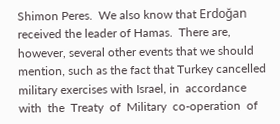Shimon Peres.  We also know that Erdoğan received the leader of Hamas.  There are, however, several other events that we should mention, such as the fact that Turkey cancelled military exercises with Israel, in  accordance  with  the  Treaty  of  Military  co-operation  of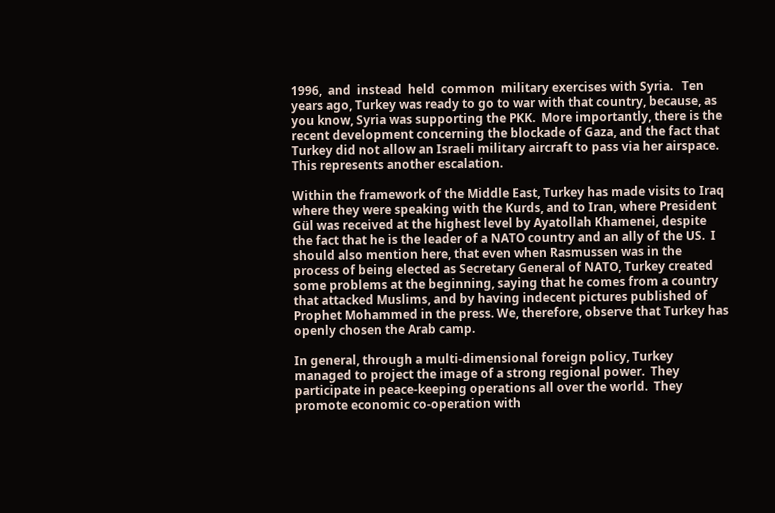1996,  and  instead  held  common  military exercises with Syria.   Ten years ago, Turkey was ready to go to war with that country, because, as you know, Syria was supporting the PKK.  More importantly, there is the recent development concerning the blockade of Gaza, and the fact that Turkey did not allow an Israeli military aircraft to pass via her airspace. This represents another escalation.

Within the framework of the Middle East, Turkey has made visits to Iraq where they were speaking with the Kurds, and to Iran, where President Gül was received at the highest level by Ayatollah Khamenei, despite the fact that he is the leader of a NATO country and an ally of the US.  I should also mention here, that even when Rasmussen was in the process of being elected as Secretary General of NATO, Turkey created some problems at the beginning, saying that he comes from a country that attacked Muslims, and by having indecent pictures published of Prophet Mohammed in the press. We, therefore, observe that Turkey has openly chosen the Arab camp.

In general, through a multi-dimensional foreign policy, Turkey managed to project the image of a strong regional power.  They participate in peace-keeping operations all over the world.  They promote economic co-operation with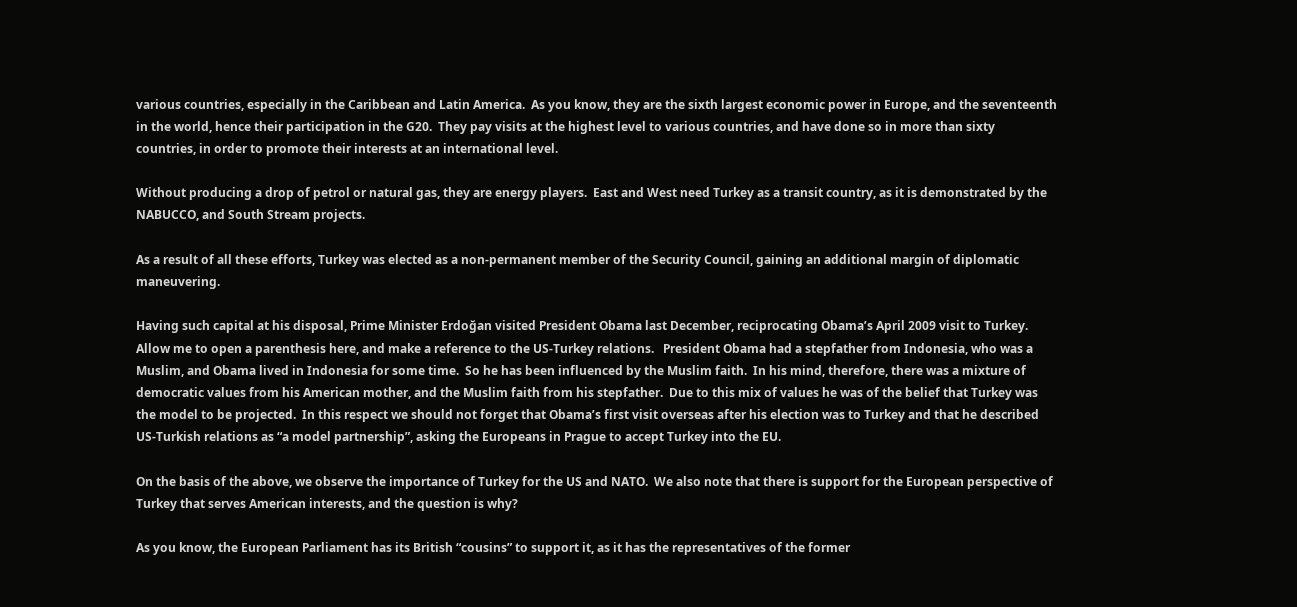various countries, especially in the Caribbean and Latin America.  As you know, they are the sixth largest economic power in Europe, and the seventeenth in the world, hence their participation in the G20.  They pay visits at the highest level to various countries, and have done so in more than sixty countries, in order to promote their interests at an international level.

Without producing a drop of petrol or natural gas, they are energy players.  East and West need Turkey as a transit country, as it is demonstrated by the NABUCCO, and South Stream projects.

As a result of all these efforts, Turkey was elected as a non-permanent member of the Security Council, gaining an additional margin of diplomatic maneuvering.

Having such capital at his disposal, Prime Minister Erdoğan visited President Obama last December, reciprocating Obama’s April 2009 visit to Turkey.   Allow me to open a parenthesis here, and make a reference to the US-Turkey relations.   President Obama had a stepfather from Indonesia, who was a Muslim, and Obama lived in Indonesia for some time.  So he has been influenced by the Muslim faith.  In his mind, therefore, there was a mixture of democratic values from his American mother, and the Muslim faith from his stepfather.  Due to this mix of values he was of the belief that Turkey was the model to be projected.  In this respect we should not forget that Obama’s first visit overseas after his election was to Turkey and that he described US-Turkish relations as “a model partnership”, asking the Europeans in Prague to accept Turkey into the EU.

On the basis of the above, we observe the importance of Turkey for the US and NATO.  We also note that there is support for the European perspective of Turkey that serves American interests, and the question is why?

As you know, the European Parliament has its British “cousins” to support it, as it has the representatives of the former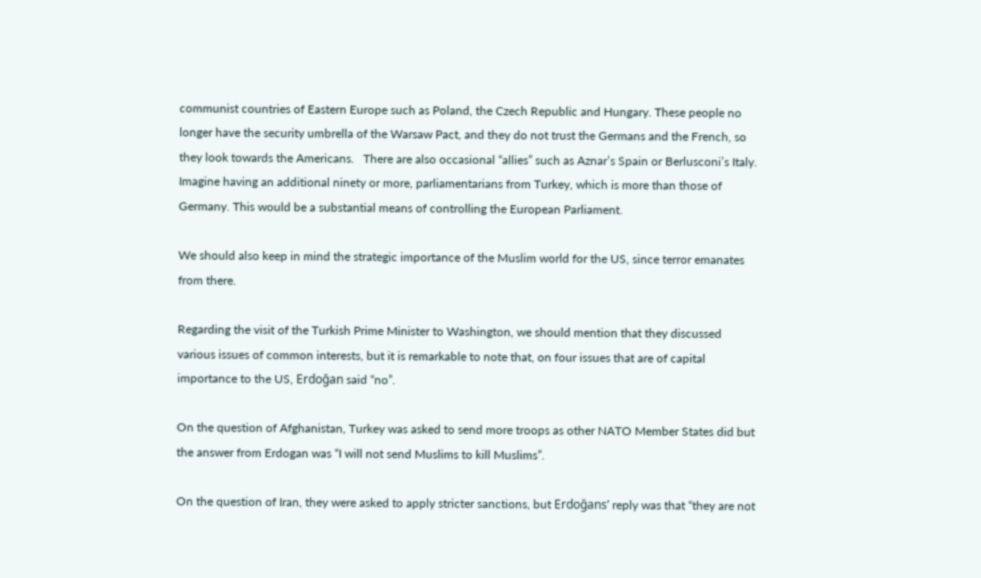communist countries of Eastern Europe such as Poland, the Czech Republic and Hungary. These people no longer have the security umbrella of the Warsaw Pact, and they do not trust the Germans and the French, so they look towards the Americans.   There are also occasional “allies” such as Aznar’s Spain or Berlusconi’s Italy.  Imagine having an additional ninety or more, parliamentarians from Turkey, which is more than those of Germany. This would be a substantial means of controlling the European Parliament.

We should also keep in mind the strategic importance of the Muslim world for the US, since terror emanates from there.

Regarding the visit of the Turkish Prime Minister to Washington, we should mention that they discussed various issues of common interests, but it is remarkable to note that, on four issues that are of capital importance to the US, Erdoğan said “no”.

On the question of Afghanistan, Turkey was asked to send more troops as other NATO Member States did but the answer from Erdogan was “I will not send Muslims to kill Muslims”.

On the question of Iran, they were asked to apply stricter sanctions, but Erdoğans’ reply was that “they are not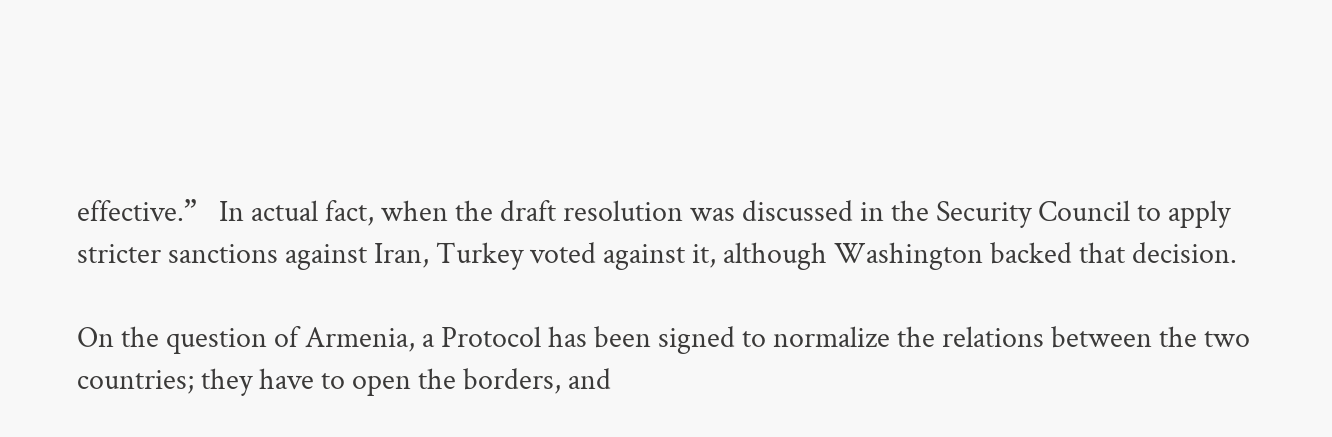effective.”   In actual fact, when the draft resolution was discussed in the Security Council to apply stricter sanctions against Iran, Turkey voted against it, although Washington backed that decision.

On the question of Armenia, a Protocol has been signed to normalize the relations between the two countries; they have to open the borders, and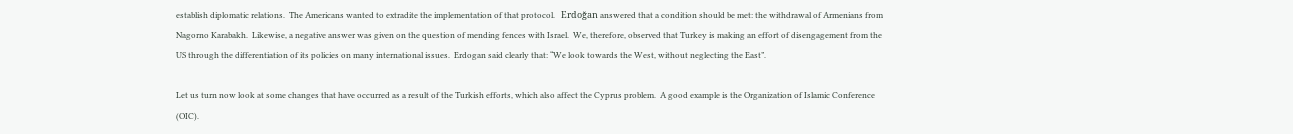establish diplomatic relations.  The Americans wanted to extradite the implementation of that protocol.   Erdoğan answered that a condition should be met: the withdrawal of Armenians from Nagorno Karabakh.  Likewise, a negative answer was given on the question of mending fences with Israel.  We, therefore, observed that Turkey is making an effort of disengagement from the US through the differentiation of its policies on many international issues.  Erdogan said clearly that: “We look towards the West, without neglecting the East”.

Let us turn now look at some changes that have occurred as a result of the Turkish efforts, which also affect the Cyprus problem.  A good example is the Organization of Islamic Conference (OIC).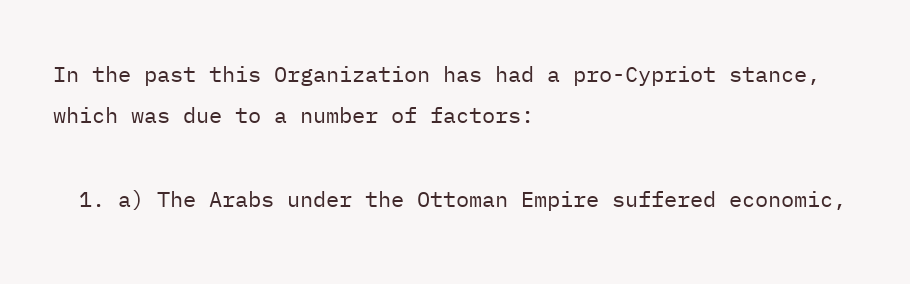In the past this Organization has had a pro-Cypriot stance, which was due to a number of factors:

  1. a) The Arabs under the Ottoman Empire suffered economic,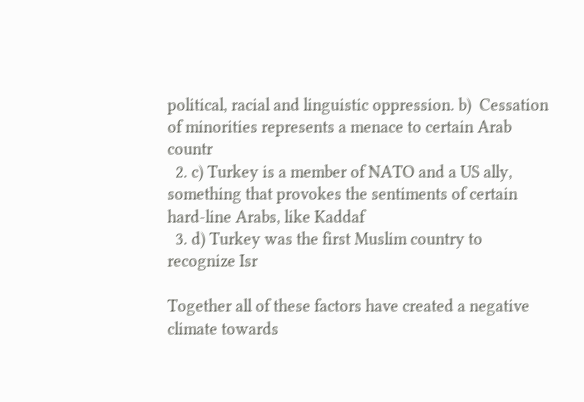political, racial and linguistic oppression. b)  Cessation of minorities represents a menace to certain Arab countr
  2. c) Turkey is a member of NATO and a US ally, something that provokes the sentiments of certain hard-line Arabs, like Kaddaf
  3. d) Turkey was the first Muslim country to recognize Isr

Together all of these factors have created a negative climate towards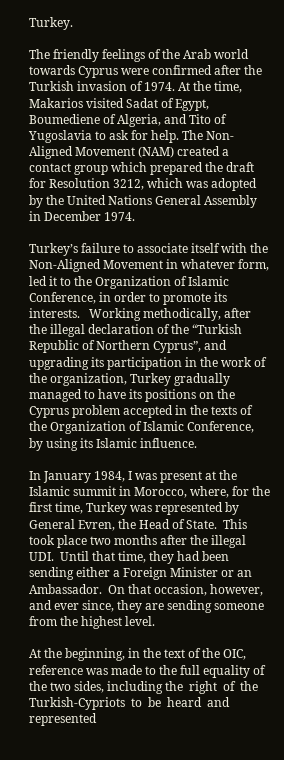Turkey.

The friendly feelings of the Arab world towards Cyprus were confirmed after the Turkish invasion of 1974. At the time, Makarios visited Sadat of Egypt, Boumediene of Algeria, and Tito of Yugoslavia to ask for help. The Non-Aligned Movement (NAM) created a contact group which prepared the draft for Resolution 3212, which was adopted by the United Nations General Assembly in December 1974.

Turkey’s failure to associate itself with the Non-Aligned Movement in whatever form, led it to the Organization of Islamic Conference, in order to promote its interests.   Working methodically, after the illegal declaration of the “Turkish Republic of Northern Cyprus”, and upgrading its participation in the work of the organization, Turkey gradually managed to have its positions on the Cyprus problem accepted in the texts of the Organization of Islamic Conference, by using its Islamic influence.

In January 1984, I was present at the Islamic summit in Morocco, where, for the first time, Turkey was represented by General Evren, the Head of State.  This took place two months after the illegal UDI.  Until that time, they had been sending either a Foreign Minister or an Ambassador.  On that occasion, however, and ever since, they are sending someone from the highest level.

At the beginning, in the text of the OIC, reference was made to the full equality of the two sides, including the  right  of  the  Turkish-Cypriots  to  be  heard  and  represented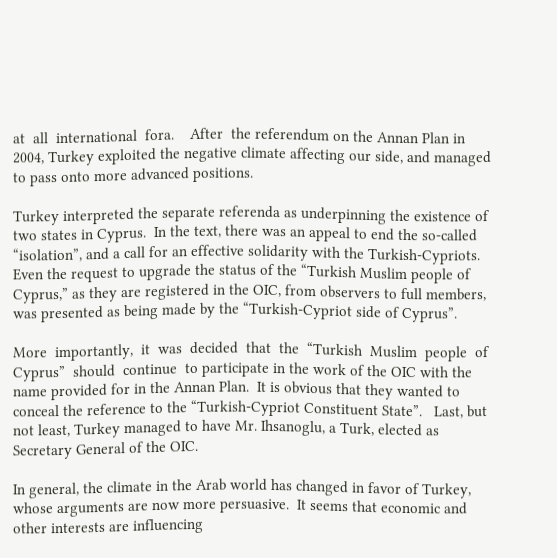at  all  international  fora.    After  the referendum on the Annan Plan in 2004, Turkey exploited the negative climate affecting our side, and managed to pass onto more advanced positions.

Turkey interpreted the separate referenda as underpinning the existence of two states in Cyprus.  In the text, there was an appeal to end the so-called “isolation”, and a call for an effective solidarity with the Turkish-Cypriots.  Even the request to upgrade the status of the “Turkish Muslim people of Cyprus,” as they are registered in the OIC, from observers to full members, was presented as being made by the “Turkish-Cypriot side of Cyprus”.

More  importantly,  it  was  decided  that  the  “Turkish  Muslim  people  of  Cyprus”  should  continue  to participate in the work of the OIC with the name provided for in the Annan Plan.  It is obvious that they wanted to conceal the reference to the “Turkish-Cypriot Constituent State”.   Last, but not least, Turkey managed to have Mr. Ihsanoglu, a Turk, elected as Secretary General of the OIC.

In general, the climate in the Arab world has changed in favor of Turkey, whose arguments are now more persuasive.  It seems that economic and other interests are influencing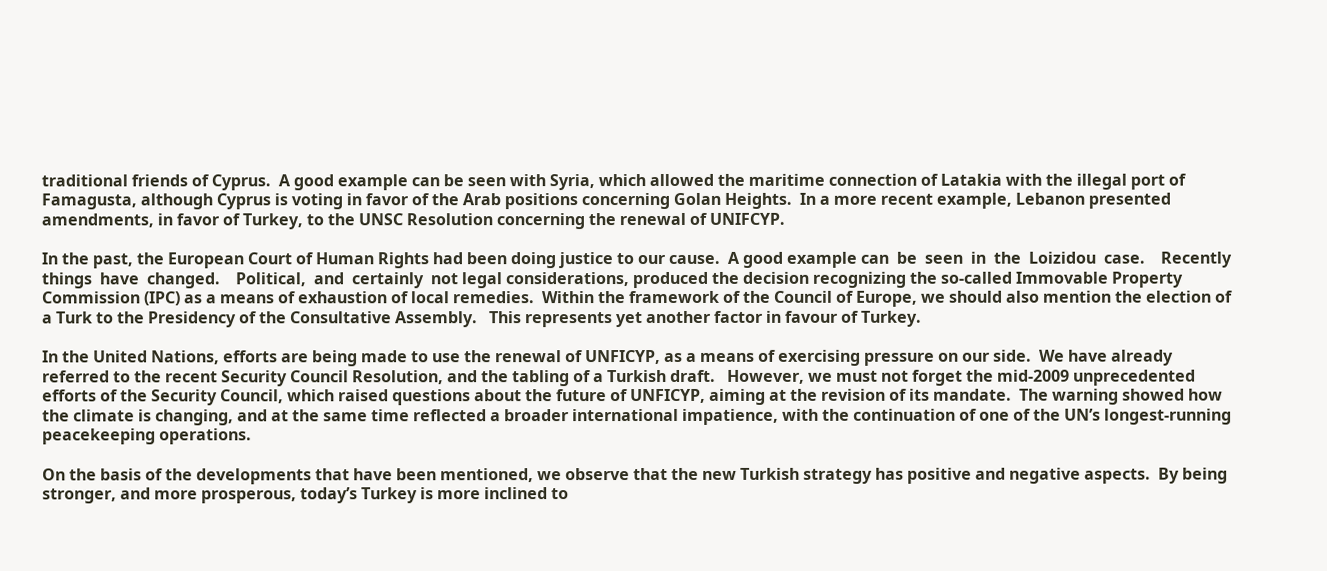traditional friends of Cyprus.  A good example can be seen with Syria, which allowed the maritime connection of Latakia with the illegal port of Famagusta, although Cyprus is voting in favor of the Arab positions concerning Golan Heights.  In a more recent example, Lebanon presented amendments, in favor of Turkey, to the UNSC Resolution concerning the renewal of UNIFCYP.

In the past, the European Court of Human Rights had been doing justice to our cause.  A good example can  be  seen  in  the  Loizidou  case.    Recently  things  have  changed.    Political,  and  certainly  not legal considerations, produced the decision recognizing the so-called Immovable Property Commission (IPC) as a means of exhaustion of local remedies.  Within the framework of the Council of Europe, we should also mention the election of a Turk to the Presidency of the Consultative Assembly.   This represents yet another factor in favour of Turkey.

In the United Nations, efforts are being made to use the renewal of UNFICYP, as a means of exercising pressure on our side.  We have already referred to the recent Security Council Resolution, and the tabling of a Turkish draft.   However, we must not forget the mid-2009 unprecedented efforts of the Security Council, which raised questions about the future of UNFICYP, aiming at the revision of its mandate.  The warning showed how the climate is changing, and at the same time reflected a broader international impatience, with the continuation of one of the UN’s longest-running peacekeeping operations.

On the basis of the developments that have been mentioned, we observe that the new Turkish strategy has positive and negative aspects.  By being stronger, and more prosperous, today’s Turkey is more inclined to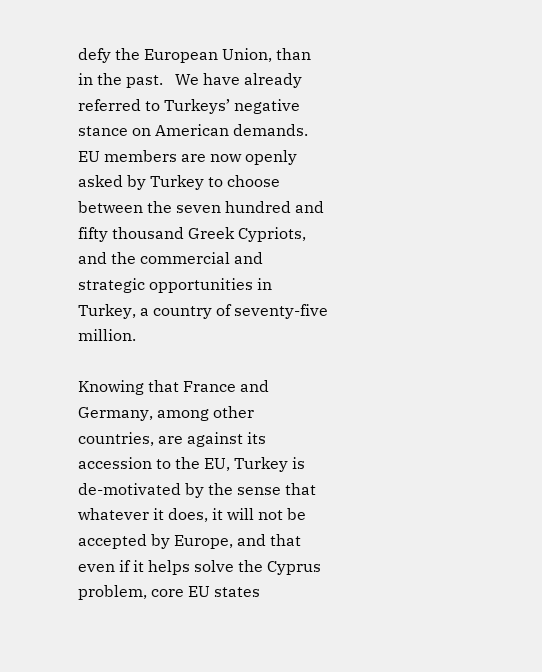defy the European Union, than in the past.   We have already referred to Turkeys’ negative stance on American demands.  EU members are now openly asked by Turkey to choose between the seven hundred and fifty thousand Greek Cypriots, and the commercial and strategic opportunities in Turkey, a country of seventy-five million.

Knowing that France and Germany, among other countries, are against its accession to the EU, Turkey is de-motivated by the sense that whatever it does, it will not be accepted by Europe, and that even if it helps solve the Cyprus problem, core EU states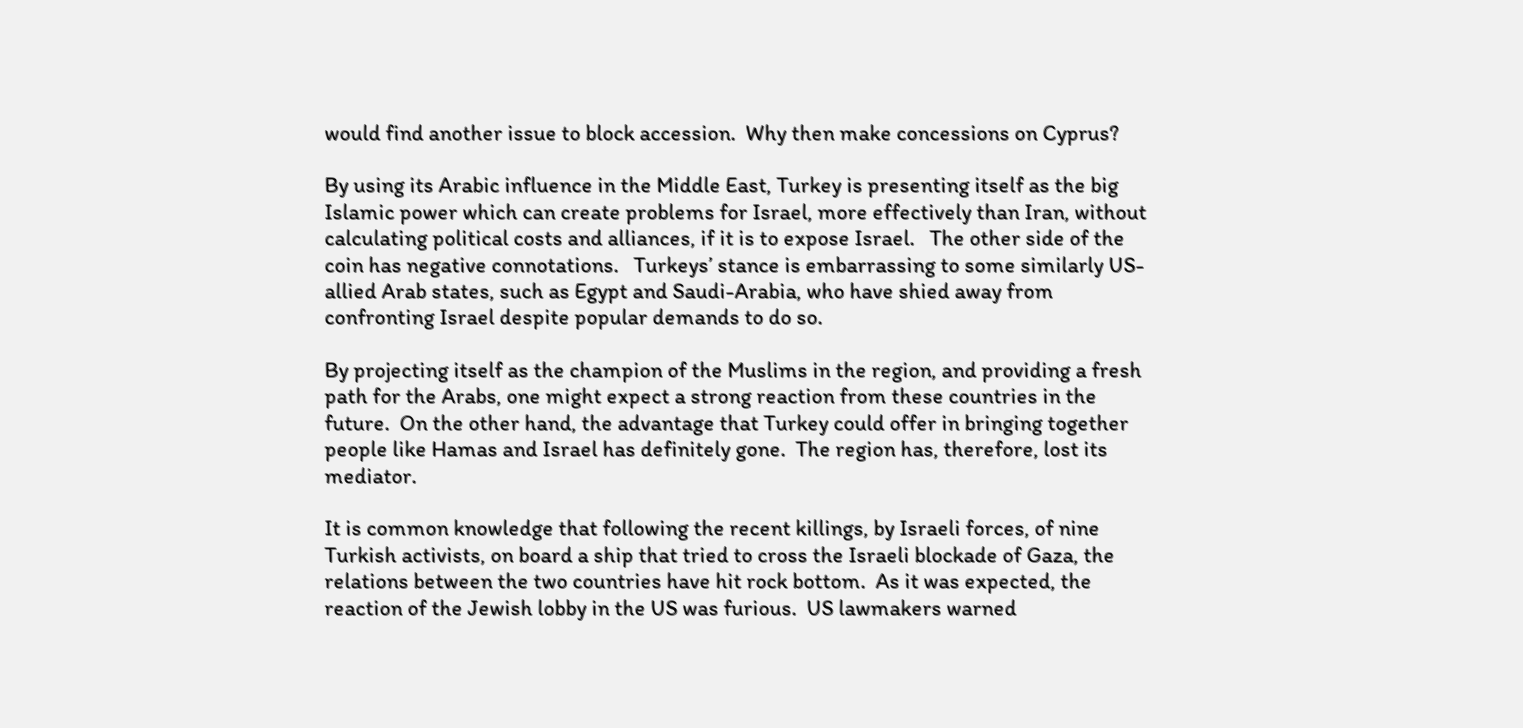would find another issue to block accession.  Why then make concessions on Cyprus?

By using its Arabic influence in the Middle East, Turkey is presenting itself as the big Islamic power which can create problems for Israel, more effectively than Iran, without calculating political costs and alliances, if it is to expose Israel.   The other side of the coin has negative connotations.   Turkeys’ stance is embarrassing to some similarly US-allied Arab states, such as Egypt and Saudi-Arabia, who have shied away from confronting Israel despite popular demands to do so.

By projecting itself as the champion of the Muslims in the region, and providing a fresh path for the Arabs, one might expect a strong reaction from these countries in the future.  On the other hand, the advantage that Turkey could offer in bringing together people like Hamas and Israel has definitely gone.  The region has, therefore, lost its mediator.

It is common knowledge that following the recent killings, by Israeli forces, of nine Turkish activists, on board a ship that tried to cross the Israeli blockade of Gaza, the relations between the two countries have hit rock bottom.  As it was expected, the reaction of the Jewish lobby in the US was furious.  US lawmakers warned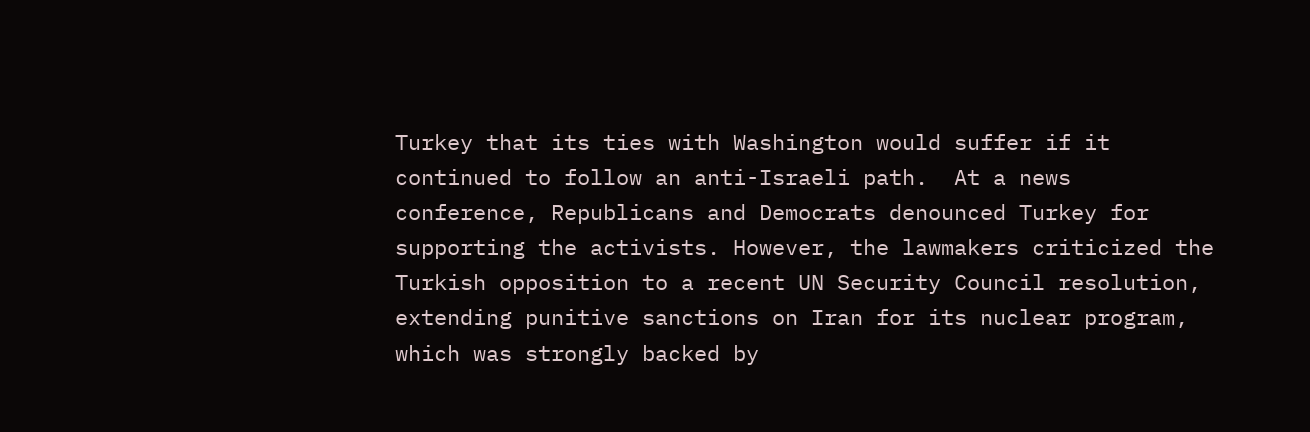Turkey that its ties with Washington would suffer if it continued to follow an anti-Israeli path.  At a news conference, Republicans and Democrats denounced Turkey for supporting the activists. However, the lawmakers criticized the Turkish opposition to a recent UN Security Council resolution, extending punitive sanctions on Iran for its nuclear program, which was strongly backed by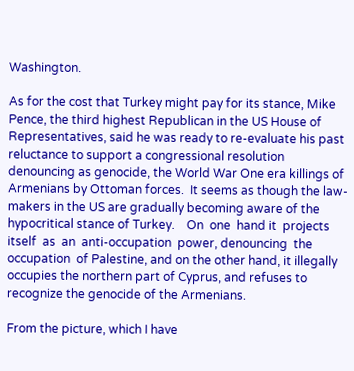Washington.

As for the cost that Turkey might pay for its stance, Mike Pence, the third highest Republican in the US House of Representatives, said he was ready to re-evaluate his past reluctance to support a congressional resolution denouncing as genocide, the World War One era killings of Armenians by Ottoman forces.  It seems as though the law-makers in the US are gradually becoming aware of the hypocritical stance of Turkey.    On  one  hand it  projects  itself  as  an  anti-occupation  power, denouncing  the  occupation  of Palestine, and on the other hand, it illegally occupies the northern part of Cyprus, and refuses to recognize the genocide of the Armenians.

From the picture, which I have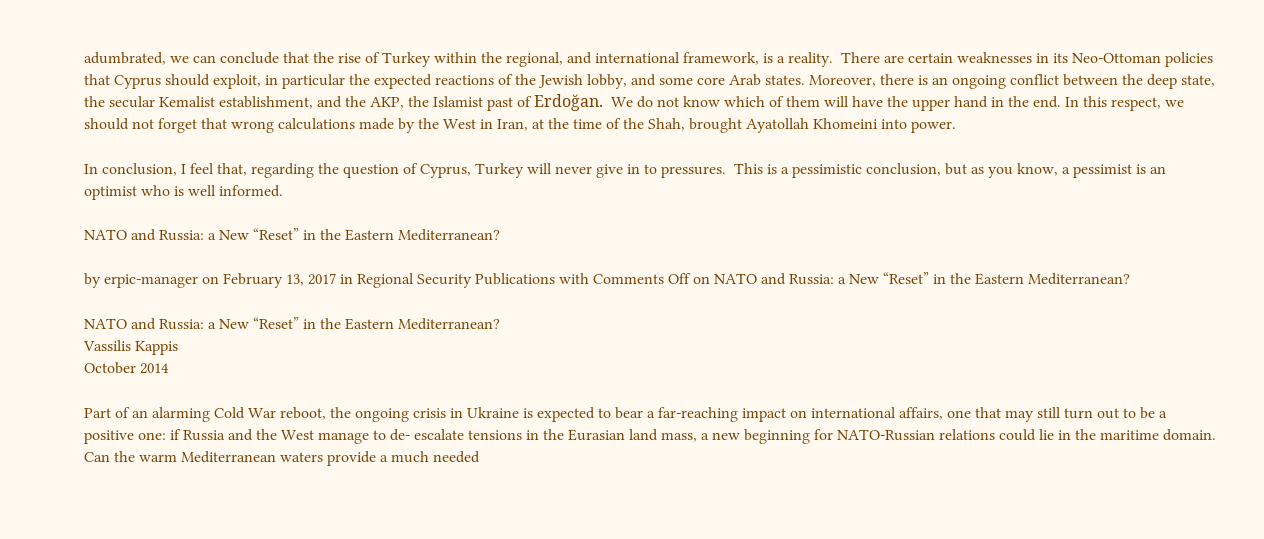adumbrated, we can conclude that the rise of Turkey within the regional, and international framework, is a reality.  There are certain weaknesses in its Neo-Ottoman policies that Cyprus should exploit, in particular the expected reactions of the Jewish lobby, and some core Arab states. Moreover, there is an ongoing conflict between the deep state, the secular Kemalist establishment, and the AKP, the Islamist past of Erdoğan.  We do not know which of them will have the upper hand in the end. In this respect, we should not forget that wrong calculations made by the West in Iran, at the time of the Shah, brought Ayatollah Khomeini into power.

In conclusion, I feel that, regarding the question of Cyprus, Turkey will never give in to pressures.  This is a pessimistic conclusion, but as you know, a pessimist is an optimist who is well informed.

NATO and Russia: a New “Reset” in the Eastern Mediterranean?

by erpic-manager on February 13, 2017 in Regional Security Publications with Comments Off on NATO and Russia: a New “Reset” in the Eastern Mediterranean?

NATO and Russia: a New “Reset” in the Eastern Mediterranean?
Vassilis Kappis
October 2014

Part of an alarming Cold War reboot, the ongoing crisis in Ukraine is expected to bear a far-reaching impact on international affairs, one that may still turn out to be a positive one: if Russia and the West manage to de- escalate tensions in the Eurasian land mass, a new beginning for NATO-Russian relations could lie in the maritime domain. Can the warm Mediterranean waters provide a much needed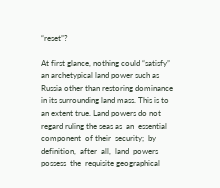“reset”?

At first glance, nothing could “satisfy” an archetypical land power such as Russia other than restoring dominance in its surrounding land mass. This is to an extent true. Land powers do not regard ruling the seas as  an  essential  component  of their  security;  by definition,  after  all,  land  powers  possess  the  requisite geographical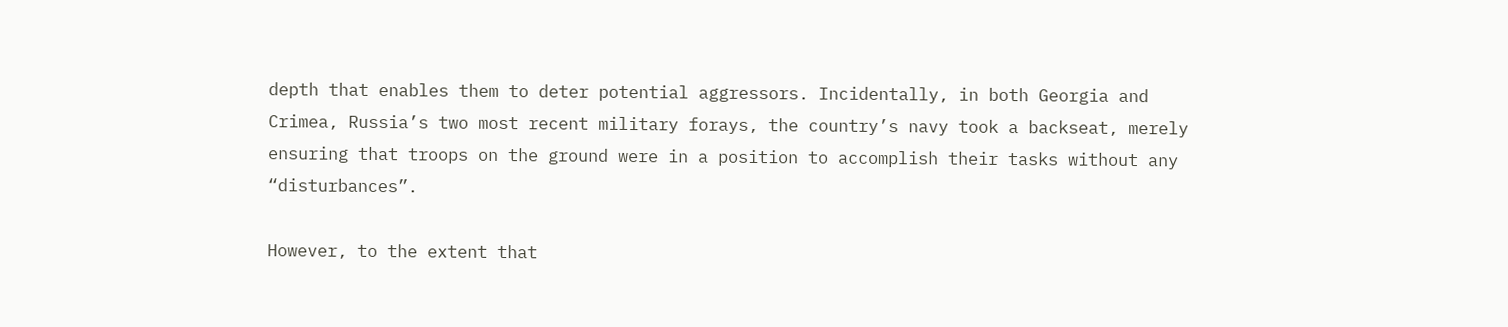depth that enables them to deter potential aggressors. Incidentally, in both Georgia and Crimea, Russia’s two most recent military forays, the country’s navy took a backseat, merely ensuring that troops on the ground were in a position to accomplish their tasks without any “disturbances”.

However, to the extent that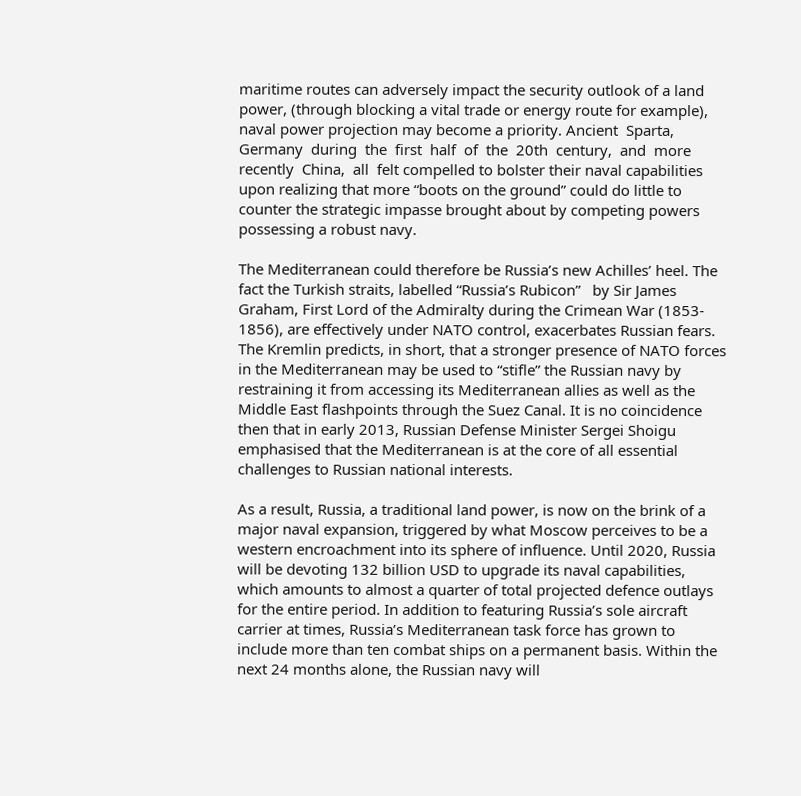maritime routes can adversely impact the security outlook of a land power, (through blocking a vital trade or energy route for example), naval power projection may become a priority. Ancient  Sparta,  Germany  during  the  first  half  of  the  20th  century,  and  more  recently  China,  all  felt compelled to bolster their naval capabilities upon realizing that more “boots on the ground” could do little to counter the strategic impasse brought about by competing powers possessing a robust navy.

The Mediterranean could therefore be Russia’s new Achilles’ heel. The fact the Turkish straits, labelled “Russia’s Rubicon”   by Sir James Graham, First Lord of the Admiralty during the Crimean War (1853- 1856), are effectively under NATO control, exacerbates Russian fears. The Kremlin predicts, in short, that a stronger presence of NATO forces in the Mediterranean may be used to “stifle” the Russian navy by restraining it from accessing its Mediterranean allies as well as the Middle East flashpoints through the Suez Canal. It is no coincidence then that in early 2013, Russian Defense Minister Sergei Shoigu emphasised that the Mediterranean is at the core of all essential challenges to Russian national interests.

As a result, Russia, a traditional land power, is now on the brink of a major naval expansion, triggered by what Moscow perceives to be a western encroachment into its sphere of influence. Until 2020, Russia will be devoting 132 billion USD to upgrade its naval capabilities, which amounts to almost a quarter of total projected defence outlays for the entire period. In addition to featuring Russia’s sole aircraft carrier at times, Russia’s Mediterranean task force has grown to include more than ten combat ships on a permanent basis. Within the next 24 months alone, the Russian navy will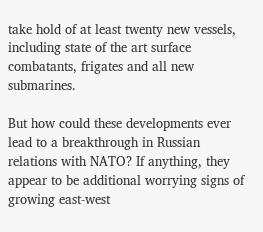take hold of at least twenty new vessels, including state of the art surface combatants, frigates and all new submarines.

But how could these developments ever lead to a breakthrough in Russian relations with NATO? If anything, they appear to be additional worrying signs of growing east-west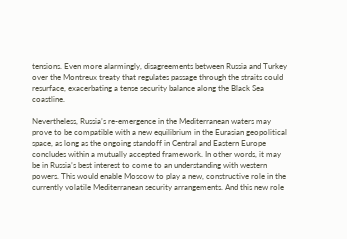tensions. Even more alarmingly, disagreements between Russia and Turkey over the Montreux treaty that regulates passage through the straits could resurface, exacerbating a tense security balance along the Black Sea coastline.

Nevertheless, Russia’s re-emergence in the Mediterranean waters may prove to be compatible with a new equilibrium in the Eurasian geopolitical space, as long as the ongoing standoff in Central and Eastern Europe concludes within a mutually accepted framework. In other words, it may be in Russia’s best interest to come to an understanding with western powers. This would enable Moscow to play a new, constructive role in the currently volatile Mediterranean security arrangements. And this new role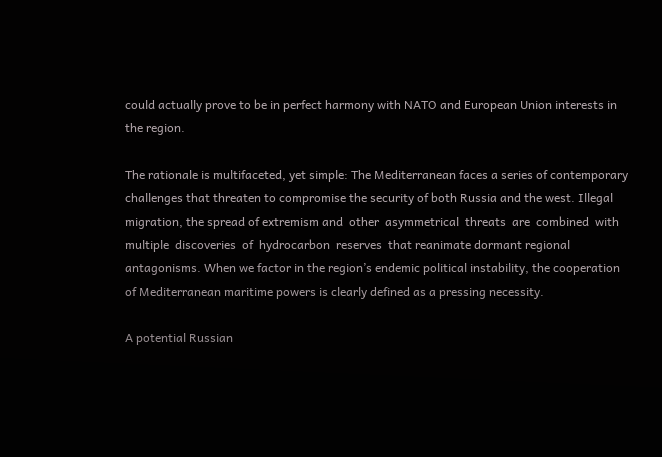could actually prove to be in perfect harmony with NATO and European Union interests in the region.

The rationale is multifaceted, yet simple: The Mediterranean faces a series of contemporary challenges that threaten to compromise the security of both Russia and the west. Illegal migration, the spread of extremism and  other  asymmetrical  threats  are  combined  with  multiple  discoveries  of  hydrocarbon  reserves  that reanimate dormant regional antagonisms. When we factor in the region’s endemic political instability, the cooperation of Mediterranean maritime powers is clearly defined as a pressing necessity.

A potential Russian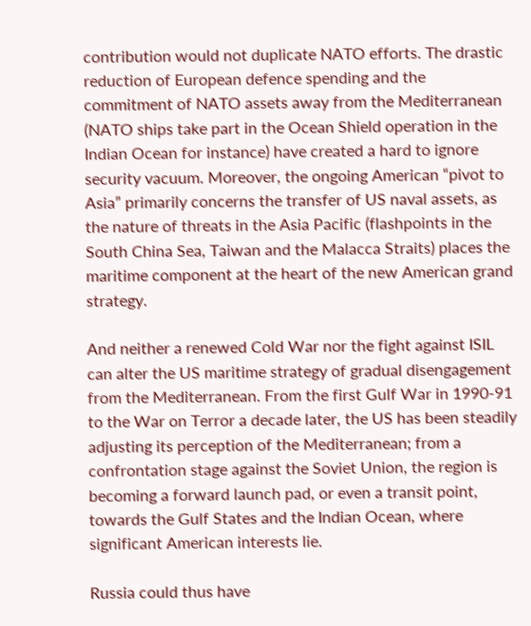contribution would not duplicate NATO efforts. The drastic reduction of European defence spending and the commitment of NATO assets away from the Mediterranean (NATO ships take part in the Ocean Shield operation in the Indian Ocean for instance) have created a hard to ignore security vacuum. Moreover, the ongoing American “pivot to Asia” primarily concerns the transfer of US naval assets, as the nature of threats in the Asia Pacific (flashpoints in the South China Sea, Taiwan and the Malacca Straits) places the maritime component at the heart of the new American grand strategy.

And neither a renewed Cold War nor the fight against ISIL can alter the US maritime strategy of gradual disengagement from the Mediterranean. From the first Gulf War in 1990-91 to the War on Terror a decade later, the US has been steadily adjusting its perception of the Mediterranean; from a confrontation stage against the Soviet Union, the region is becoming a forward launch pad, or even a transit point, towards the Gulf States and the Indian Ocean, where significant American interests lie.

Russia could thus have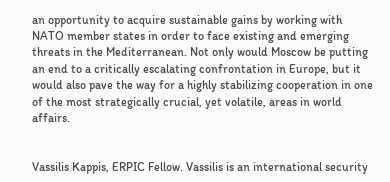an opportunity to acquire sustainable gains by working with NATO member states in order to face existing and emerging threats in the Mediterranean. Not only would Moscow be putting an end to a critically escalating confrontation in Europe, but it would also pave the way for a highly stabilizing cooperation in one of the most strategically crucial, yet volatile, areas in world affairs.


Vassilis Kappis, ERPIC Fellow. Vassilis is an international security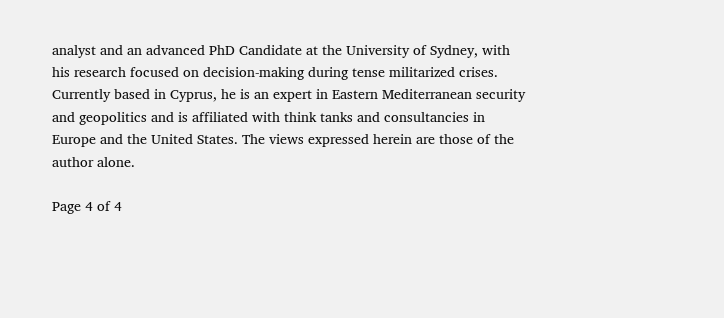analyst and an advanced PhD Candidate at the University of Sydney, with his research focused on decision-making during tense militarized crises. Currently based in Cyprus, he is an expert in Eastern Mediterranean security and geopolitics and is affiliated with think tanks and consultancies in Europe and the United States. The views expressed herein are those of the author alone.

Page 4 of 4